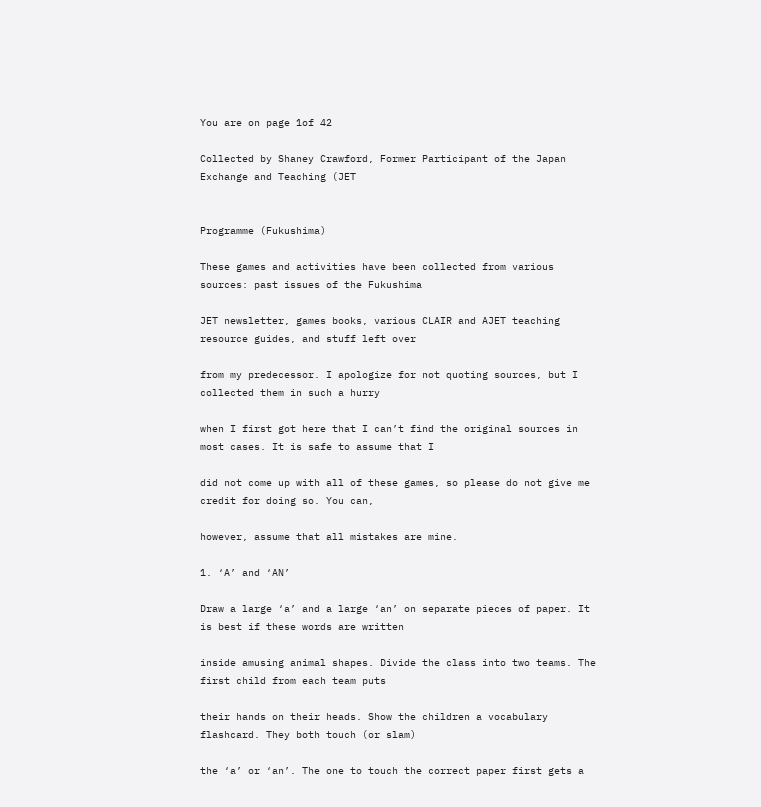You are on page 1of 42

Collected by Shaney Crawford, Former Participant of the Japan Exchange and Teaching (JET


Programme (Fukushima)

These games and activities have been collected from various sources: past issues of the Fukushima

JET newsletter, games books, various CLAIR and AJET teaching resource guides, and stuff left over

from my predecessor. I apologize for not quoting sources, but I collected them in such a hurry

when I first got here that I can’t find the original sources in most cases. It is safe to assume that I

did not come up with all of these games, so please do not give me credit for doing so. You can,

however, assume that all mistakes are mine.

1. ‘A’ and ‘AN’

Draw a large ‘a’ and a large ‘an’ on separate pieces of paper. It is best if these words are written

inside amusing animal shapes. Divide the class into two teams. The first child from each team puts

their hands on their heads. Show the children a vocabulary flashcard. They both touch (or slam)

the ‘a’ or ‘an’. The one to touch the correct paper first gets a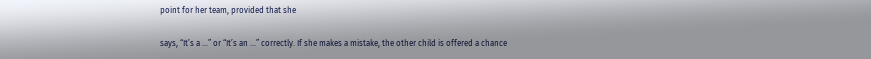point for her team, provided that she

says, “It’s a …” or “It’s an …” correctly. If she makes a mistake, the other child is offered a chance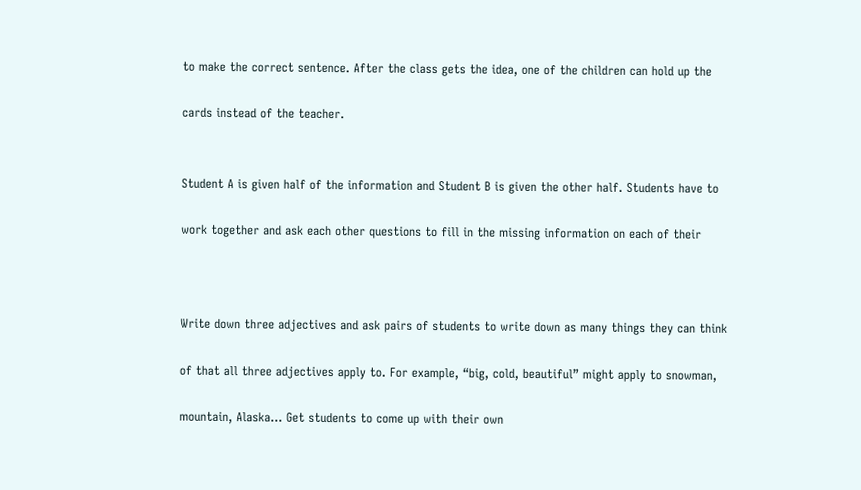to make the correct sentence. After the class gets the idea, one of the children can hold up the

cards instead of the teacher.


Student A is given half of the information and Student B is given the other half. Students have to

work together and ask each other questions to fill in the missing information on each of their



Write down three adjectives and ask pairs of students to write down as many things they can think

of that all three adjectives apply to. For example, “big, cold, beautiful” might apply to snowman,

mountain, Alaska… Get students to come up with their own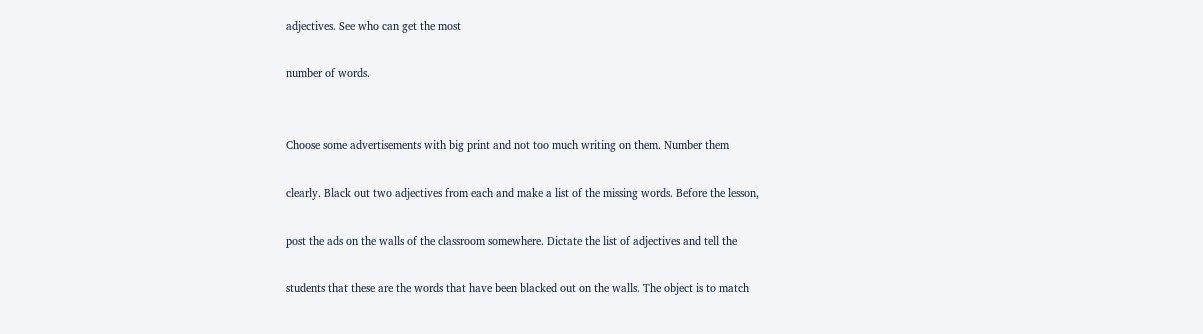adjectives. See who can get the most

number of words.


Choose some advertisements with big print and not too much writing on them. Number them

clearly. Black out two adjectives from each and make a list of the missing words. Before the lesson,

post the ads on the walls of the classroom somewhere. Dictate the list of adjectives and tell the

students that these are the words that have been blacked out on the walls. The object is to match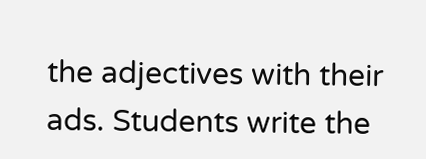the adjectives with their ads. Students write the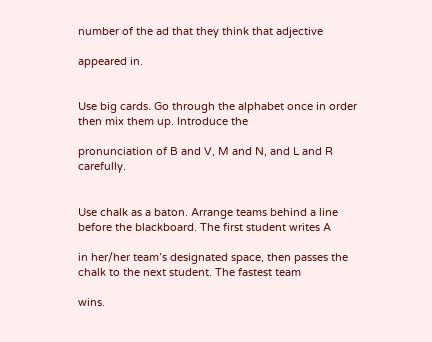number of the ad that they think that adjective

appeared in.


Use big cards. Go through the alphabet once in order then mix them up. Introduce the

pronunciation of B and V, M and N, and L and R carefully.


Use chalk as a baton. Arrange teams behind a line before the blackboard. The first student writes A

in her/her team’s designated space, then passes the chalk to the next student. The fastest team

wins.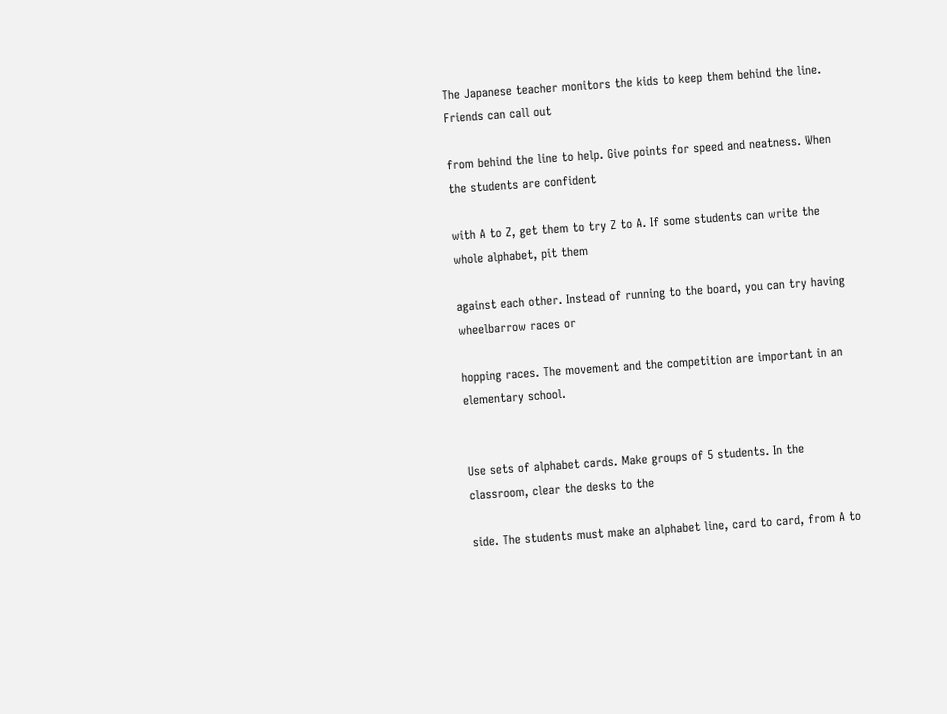The Japanese teacher monitors the kids to keep them behind the line. Friends can call out

from behind the line to help. Give points for speed and neatness. When the students are confident

with A to Z, get them to try Z to A. If some students can write the whole alphabet, pit them

against each other. Instead of running to the board, you can try having wheelbarrow races or

hopping races. The movement and the competition are important in an elementary school.


Use sets of alphabet cards. Make groups of 5 students. In the classroom, clear the desks to the

side. The students must make an alphabet line, card to card, from A to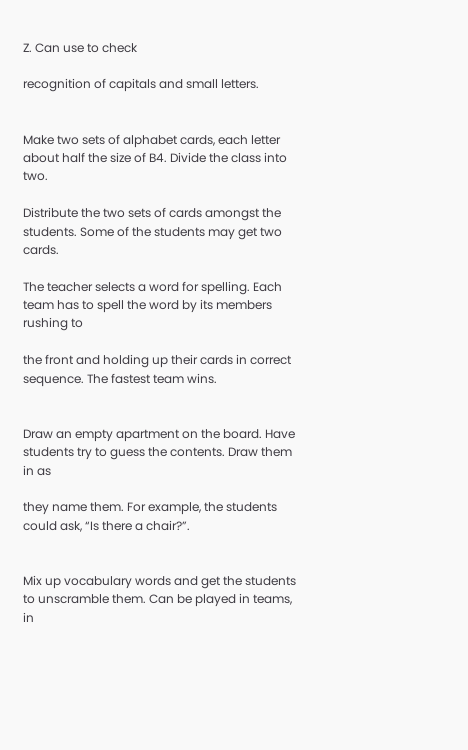Z. Can use to check

recognition of capitals and small letters.


Make two sets of alphabet cards, each letter about half the size of B4. Divide the class into two.

Distribute the two sets of cards amongst the students. Some of the students may get two cards.

The teacher selects a word for spelling. Each team has to spell the word by its members rushing to

the front and holding up their cards in correct sequence. The fastest team wins.


Draw an empty apartment on the board. Have students try to guess the contents. Draw them in as

they name them. For example, the students could ask, “Is there a chair?”.


Mix up vocabulary words and get the students to unscramble them. Can be played in teams, in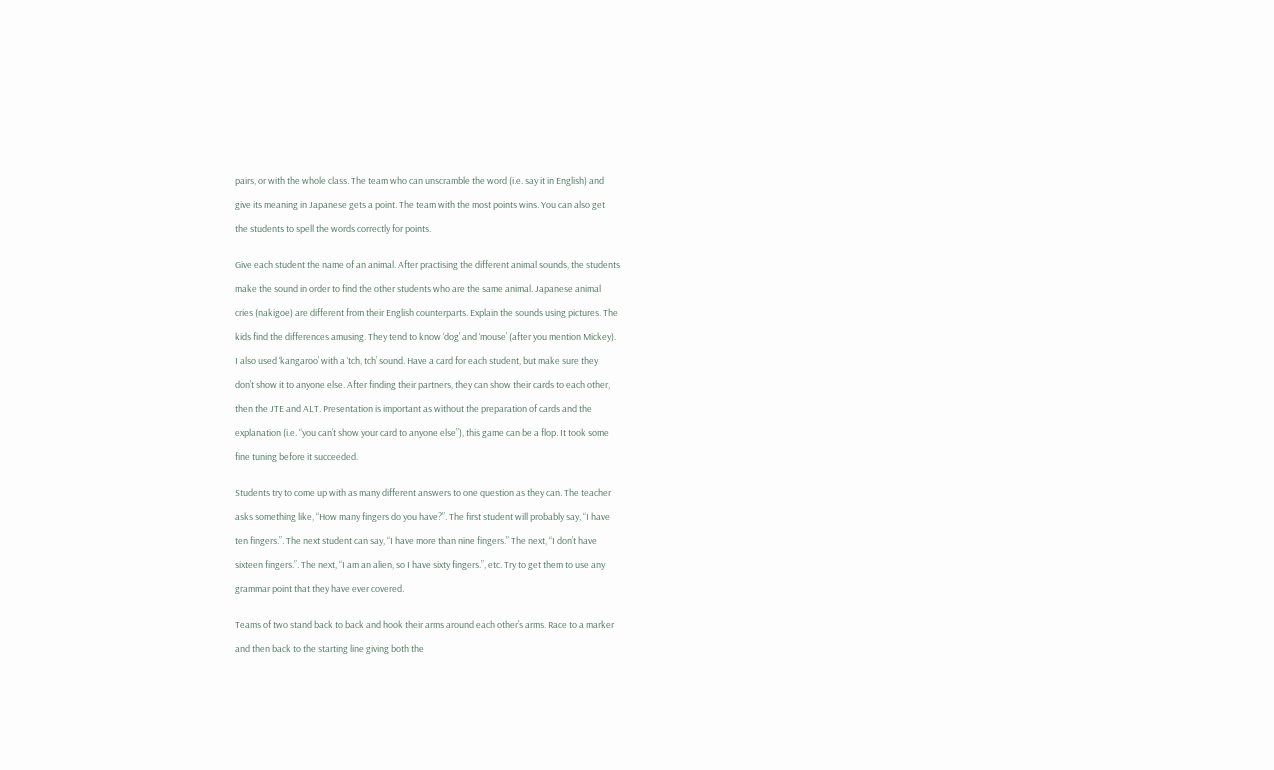pairs, or with the whole class. The team who can unscramble the word (i.e. say it in English) and

give its meaning in Japanese gets a point. The team with the most points wins. You can also get

the students to spell the words correctly for points.


Give each student the name of an animal. After practising the different animal sounds, the students

make the sound in order to find the other students who are the same animal. Japanese animal

cries (nakigoe) are different from their English counterparts. Explain the sounds using pictures. The

kids find the differences amusing. They tend to know ‘dog’ and ‘mouse’ (after you mention Mickey).

I also used ‘kangaroo’ with a ‘tch, tch’ sound. Have a card for each student, but make sure they

don’t show it to anyone else. After finding their partners, they can show their cards to each other,

then the JTE and ALT. Presentation is important as without the preparation of cards and the

explanation (i.e. “you can’t show your card to anyone else”), this game can be a flop. It took some

fine tuning before it succeeded.


Students try to come up with as many different answers to one question as they can. The teacher

asks something like, “How many fingers do you have?”. The first student will probably say, “I have

ten fingers.”. The next student can say, “I have more than nine fingers.” The next, “I don’t have

sixteen fingers.”. The next, “I am an alien, so I have sixty fingers.”, etc. Try to get them to use any

grammar point that they have ever covered.


Teams of two stand back to back and hook their arms around each other’s arms. Race to a marker

and then back to the starting line giving both the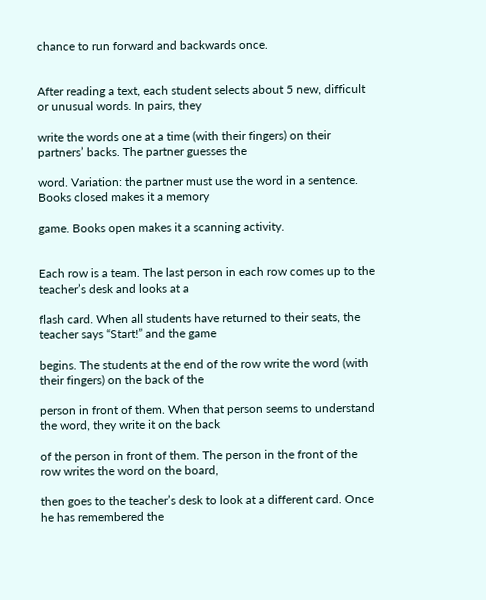chance to run forward and backwards once.


After reading a text, each student selects about 5 new, difficult or unusual words. In pairs, they

write the words one at a time (with their fingers) on their partners’ backs. The partner guesses the

word. Variation: the partner must use the word in a sentence. Books closed makes it a memory

game. Books open makes it a scanning activity.


Each row is a team. The last person in each row comes up to the teacher’s desk and looks at a

flash card. When all students have returned to their seats, the teacher says “Start!” and the game

begins. The students at the end of the row write the word (with their fingers) on the back of the

person in front of them. When that person seems to understand the word, they write it on the back

of the person in front of them. The person in the front of the row writes the word on the board,

then goes to the teacher’s desk to look at a different card. Once he has remembered the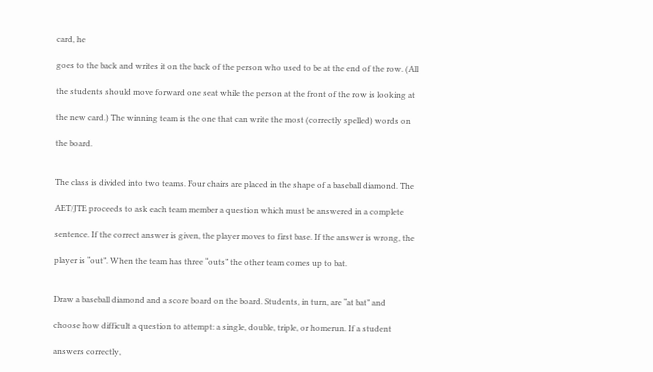card, he

goes to the back and writes it on the back of the person who used to be at the end of the row. (All

the students should move forward one seat while the person at the front of the row is looking at

the new card.) The winning team is the one that can write the most (correctly spelled) words on

the board.


The class is divided into two teams. Four chairs are placed in the shape of a baseball diamond. The

AET/JTE proceeds to ask each team member a question which must be answered in a complete

sentence. If the correct answer is given, the player moves to first base. If the answer is wrong, the

player is “out”. When the team has three “outs” the other team comes up to bat.


Draw a baseball diamond and a score board on the board. Students, in turn, are “at bat” and

choose how difficult a question to attempt: a single, double, triple, or homerun. If a student

answers correctly,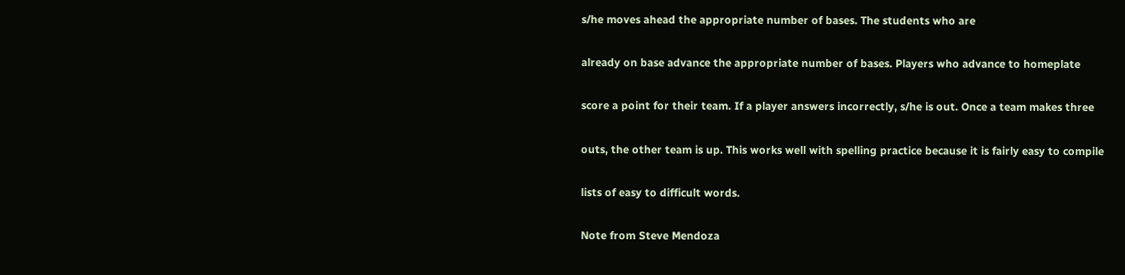s/he moves ahead the appropriate number of bases. The students who are

already on base advance the appropriate number of bases. Players who advance to homeplate

score a point for their team. If a player answers incorrectly, s/he is out. Once a team makes three

outs, the other team is up. This works well with spelling practice because it is fairly easy to compile

lists of easy to difficult words.

Note from Steve Mendoza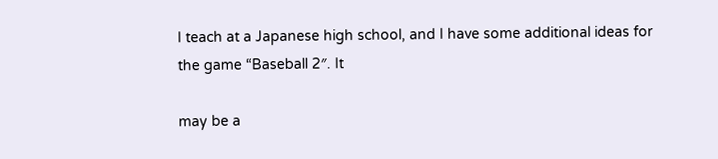I teach at a Japanese high school, and I have some additional ideas for the game “Baseball 2″. It

may be a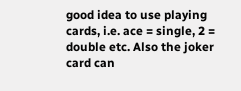good idea to use playing cards, i.e. ace = single, 2 = double etc. Also the joker card can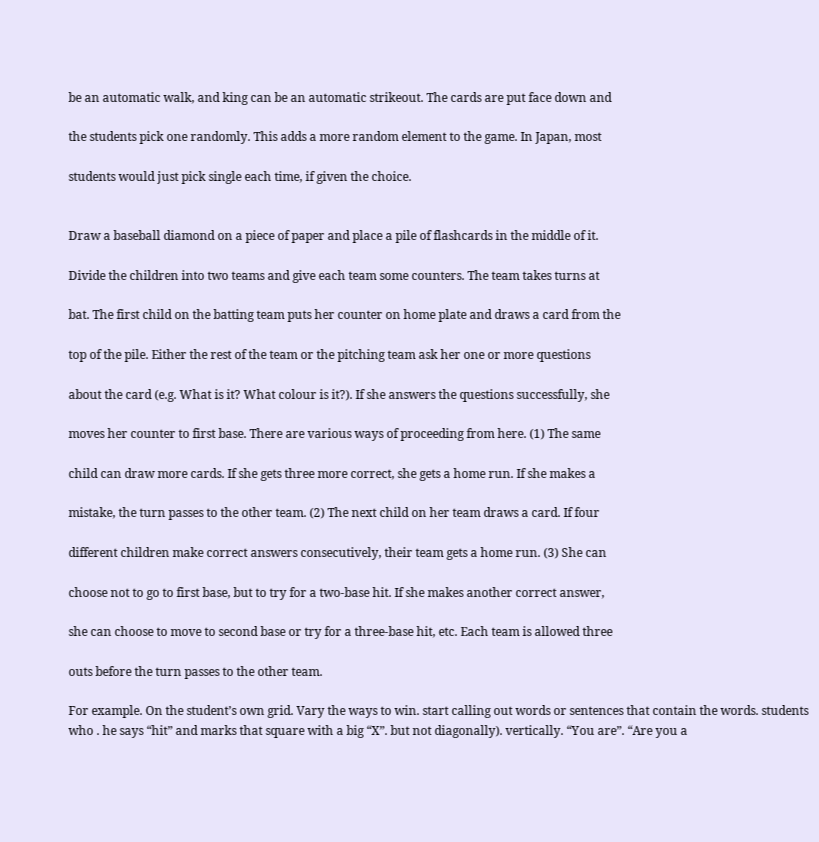be an automatic walk, and king can be an automatic strikeout. The cards are put face down and

the students pick one randomly. This adds a more random element to the game. In Japan, most

students would just pick single each time, if given the choice.


Draw a baseball diamond on a piece of paper and place a pile of flashcards in the middle of it.

Divide the children into two teams and give each team some counters. The team takes turns at

bat. The first child on the batting team puts her counter on home plate and draws a card from the

top of the pile. Either the rest of the team or the pitching team ask her one or more questions

about the card (e.g. What is it? What colour is it?). If she answers the questions successfully, she

moves her counter to first base. There are various ways of proceeding from here. (1) The same

child can draw more cards. If she gets three more correct, she gets a home run. If she makes a

mistake, the turn passes to the other team. (2) The next child on her team draws a card. If four

different children make correct answers consecutively, their team gets a home run. (3) She can

choose not to go to first base, but to try for a two-base hit. If she makes another correct answer,

she can choose to move to second base or try for a three-base hit, etc. Each team is allowed three

outs before the turn passes to the other team.

For example. On the student’s own grid. Vary the ways to win. start calling out words or sentences that contain the words. students who . he says “hit” and marks that square with a big “X”. but not diagonally). vertically. “You are”. “Are you a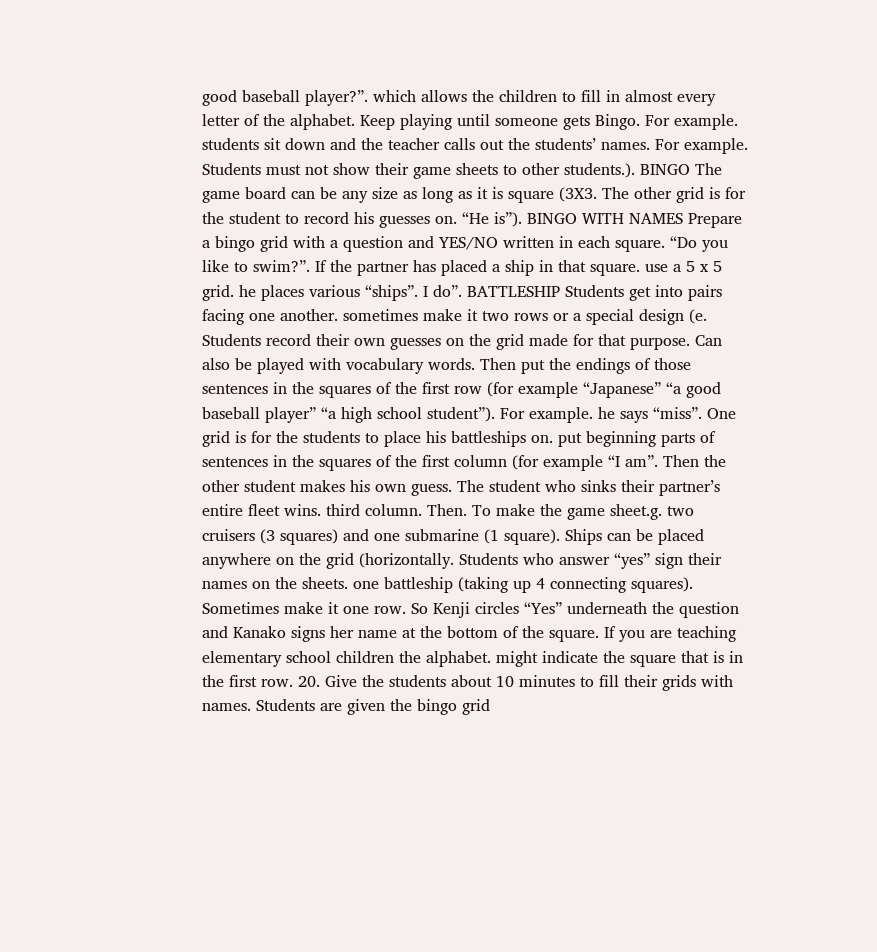good baseball player?”. which allows the children to fill in almost every letter of the alphabet. Keep playing until someone gets Bingo. For example. students sit down and the teacher calls out the students’ names. For example. Students must not show their game sheets to other students.). BINGO The game board can be any size as long as it is square (3X3. The other grid is for the student to record his guesses on. “He is”). BINGO WITH NAMES Prepare a bingo grid with a question and YES/NO written in each square. “Do you like to swim?”. If the partner has placed a ship in that square. use a 5 x 5 grid. he places various “ships”. I do”. BATTLESHIP Students get into pairs facing one another. sometimes make it two rows or a special design (e. Students record their own guesses on the grid made for that purpose. Can also be played with vocabulary words. Then put the endings of those sentences in the squares of the first row (for example “Japanese” “a good baseball player” “a high school student”). For example. he says “miss”. One grid is for the students to place his battleships on. put beginning parts of sentences in the squares of the first column (for example “I am”. Then the other student makes his own guess. The student who sinks their partner’s entire fleet wins. third column. Then. To make the game sheet.g. two cruisers (3 squares) and one submarine (1 square). Ships can be placed anywhere on the grid (horizontally. Students who answer “yes” sign their names on the sheets. one battleship (taking up 4 connecting squares). Sometimes make it one row. So Kenji circles “Yes” underneath the question and Kanako signs her name at the bottom of the square. If you are teaching elementary school children the alphabet. might indicate the square that is in the first row. 20. Give the students about 10 minutes to fill their grids with names. Students are given the bingo grid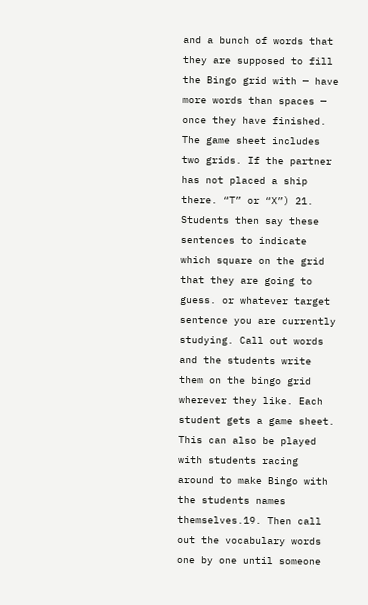and a bunch of words that they are supposed to fill the Bingo grid with — have more words than spaces — once they have finished. The game sheet includes two grids. If the partner has not placed a ship there. “T” or “X”) 21. Students then say these sentences to indicate which square on the grid that they are going to guess. or whatever target sentence you are currently studying. Call out words and the students write them on the bingo grid wherever they like. Each student gets a game sheet. This can also be played with students racing around to make Bingo with the students names themselves.19. Then call out the vocabulary words one by one until someone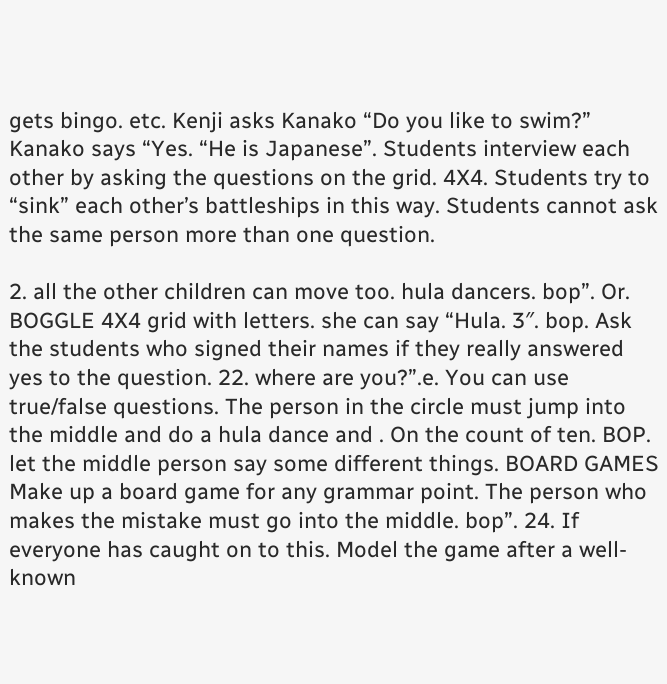gets bingo. etc. Kenji asks Kanako “Do you like to swim?” Kanako says “Yes. “He is Japanese”. Students interview each other by asking the questions on the grid. 4X4. Students try to “sink” each other’s battleships in this way. Students cannot ask the same person more than one question.

2. all the other children can move too. hula dancers. bop”. Or. BOGGLE 4X4 grid with letters. she can say “Hula. 3″. bop. Ask the students who signed their names if they really answered yes to the question. 22. where are you?”.e. You can use true/false questions. The person in the circle must jump into the middle and do a hula dance and . On the count of ten. BOP. let the middle person say some different things. BOARD GAMES Make up a board game for any grammar point. The person who makes the mistake must go into the middle. bop”. 24. If everyone has caught on to this. Model the game after a well-known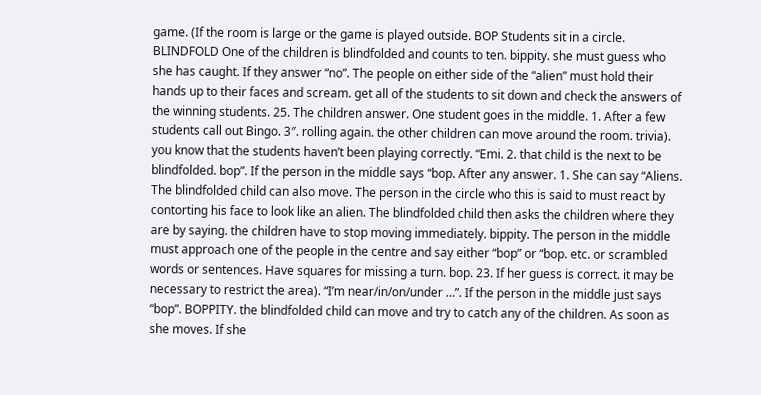game. (If the room is large or the game is played outside. BOP Students sit in a circle. BLINDFOLD One of the children is blindfolded and counts to ten. bippity. she must guess who she has caught. If they answer “no”. The people on either side of the “alien” must hold their hands up to their faces and scream. get all of the students to sit down and check the answers of the winning students. 25. The children answer. One student goes in the middle. 1. After a few students call out Bingo. 3″. rolling again. the other children can move around the room. trivia). you know that the students haven’t been playing correctly. “Emi. 2. that child is the next to be blindfolded. bop”. If the person in the middle says “bop. After any answer. 1. She can say “Aliens. The blindfolded child can also move. The person in the circle who this is said to must react by contorting his face to look like an alien. The blindfolded child then asks the children where they are by saying. the children have to stop moving immediately. bippity. The person in the middle must approach one of the people in the centre and say either “bop” or “bop. etc. or scrambled words or sentences. Have squares for missing a turn. bop. 23. If her guess is correct. it may be necessary to restrict the area). “I’m near/in/on/under …”. If the person in the middle just says “bop”. BOPPITY. the blindfolded child can move and try to catch any of the children. As soon as she moves. If she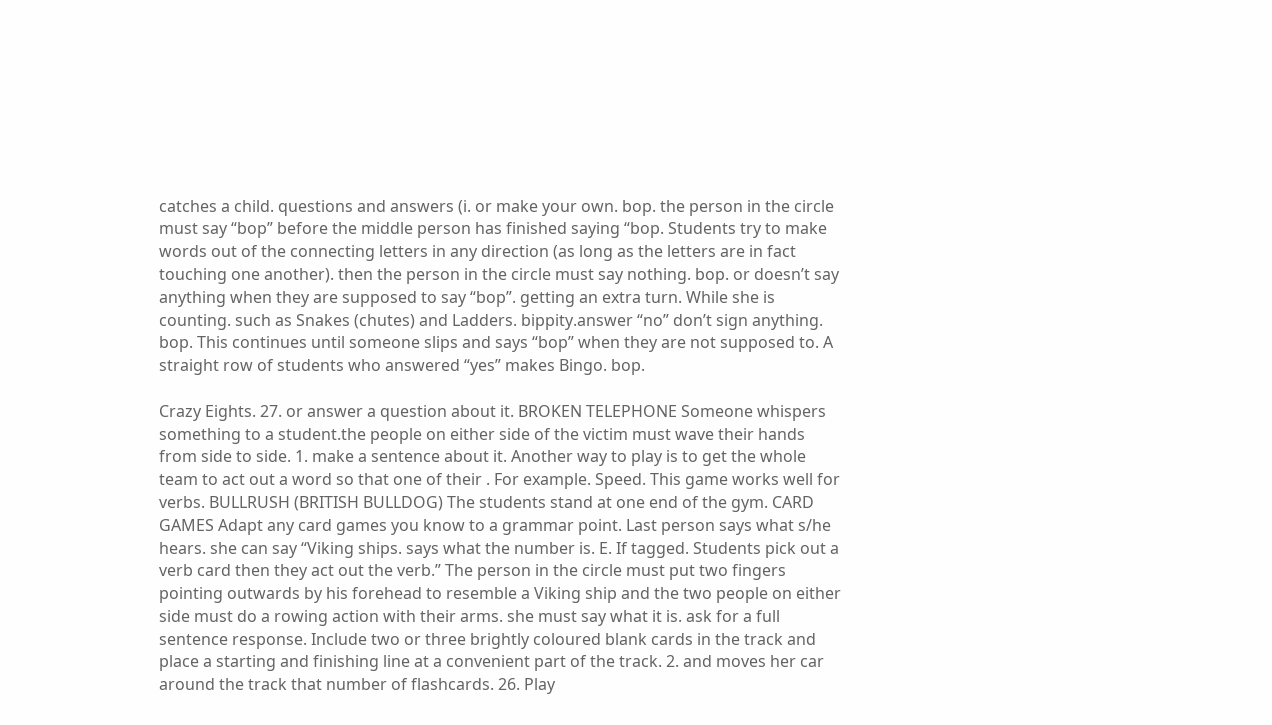catches a child. questions and answers (i. or make your own. bop. the person in the circle must say “bop” before the middle person has finished saying “bop. Students try to make words out of the connecting letters in any direction (as long as the letters are in fact touching one another). then the person in the circle must say nothing. bop. or doesn’t say anything when they are supposed to say “bop”. getting an extra turn. While she is counting. such as Snakes (chutes) and Ladders. bippity.answer “no” don’t sign anything. bop. This continues until someone slips and says “bop” when they are not supposed to. A straight row of students who answered “yes” makes Bingo. bop.

Crazy Eights. 27. or answer a question about it. BROKEN TELEPHONE Someone whispers something to a student.the people on either side of the victim must wave their hands from side to side. 1. make a sentence about it. Another way to play is to get the whole team to act out a word so that one of their . For example. Speed. This game works well for verbs. BULLRUSH (BRITISH BULLDOG) The students stand at one end of the gym. CARD GAMES Adapt any card games you know to a grammar point. Last person says what s/he hears. she can say “Viking ships. says what the number is. E. If tagged. Students pick out a verb card then they act out the verb.” The person in the circle must put two fingers pointing outwards by his forehead to resemble a Viking ship and the two people on either side must do a rowing action with their arms. she must say what it is. ask for a full sentence response. Include two or three brightly coloured blank cards in the track and place a starting and finishing line at a convenient part of the track. 2. and moves her car around the track that number of flashcards. 26. Play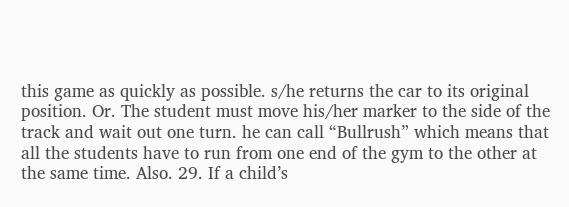this game as quickly as possible. s/he returns the car to its original position. Or. The student must move his/her marker to the side of the track and wait out one turn. he can call “Bullrush” which means that all the students have to run from one end of the gym to the other at the same time. Also. 29. If a child’s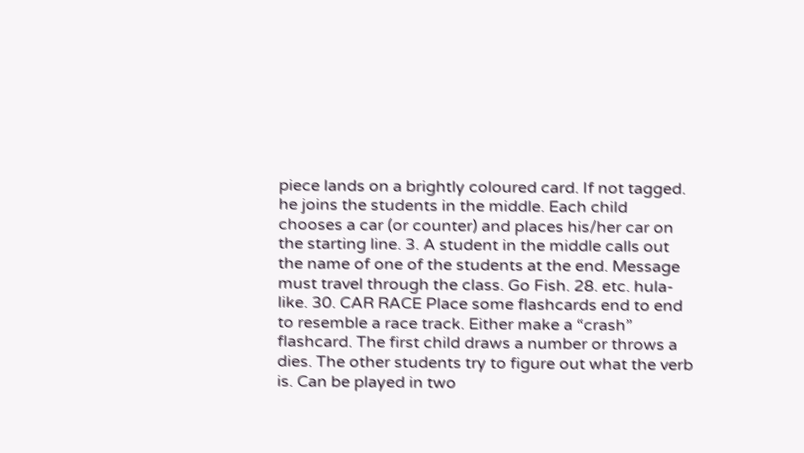piece lands on a brightly coloured card. If not tagged. he joins the students in the middle. Each child chooses a car (or counter) and places his/her car on the starting line. 3. A student in the middle calls out the name of one of the students at the end. Message must travel through the class. Go Fish. 28. etc. hula-like. 30. CAR RACE Place some flashcards end to end to resemble a race track. Either make a “crash” flashcard. The first child draws a number or throws a dies. The other students try to figure out what the verb is. Can be played in two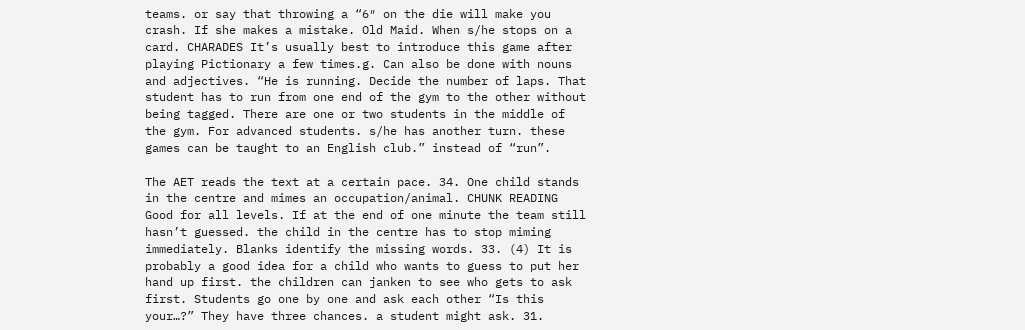teams. or say that throwing a “6″ on the die will make you crash. If she makes a mistake. Old Maid. When s/he stops on a card. CHARADES It’s usually best to introduce this game after playing Pictionary a few times.g. Can also be done with nouns and adjectives. “He is running. Decide the number of laps. That student has to run from one end of the gym to the other without being tagged. There are one or two students in the middle of the gym. For advanced students. s/he has another turn. these games can be taught to an English club.” instead of “run”.

The AET reads the text at a certain pace. 34. One child stands in the centre and mimes an occupation/animal. CHUNK READING Good for all levels. If at the end of one minute the team still hasn’t guessed. the child in the centre has to stop miming immediately. Blanks identify the missing words. 33. (4) It is probably a good idea for a child who wants to guess to put her hand up first. the children can janken to see who gets to ask first. Students go one by one and ask each other “Is this your…?” They have three chances. a student might ask. 31.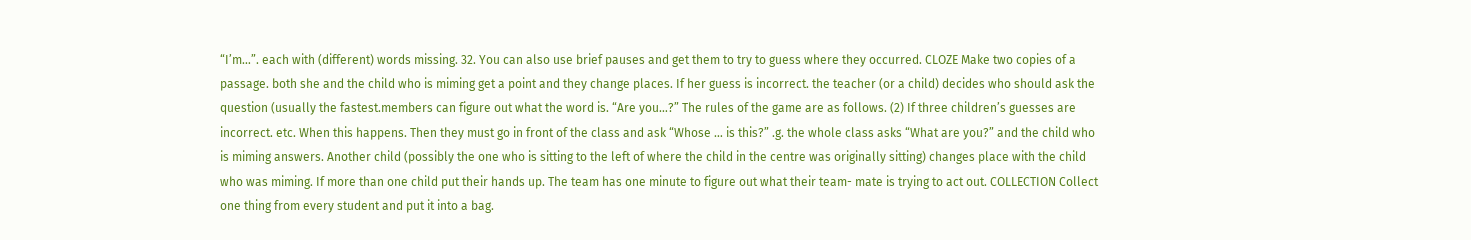“I’m…”. each with (different) words missing. 32. You can also use brief pauses and get them to try to guess where they occurred. CLOZE Make two copies of a passage. both she and the child who is miming get a point and they change places. If her guess is incorrect. the teacher (or a child) decides who should ask the question (usually the fastest.members can figure out what the word is. “Are you…?” The rules of the game are as follows. (2) If three children’s guesses are incorrect. etc. When this happens. Then they must go in front of the class and ask “Whose … is this?” .g. the whole class asks “What are you?” and the child who is miming answers. Another child (possibly the one who is sitting to the left of where the child in the centre was originally sitting) changes place with the child who was miming. If more than one child put their hands up. The team has one minute to figure out what their team- mate is trying to act out. COLLECTION Collect one thing from every student and put it into a bag.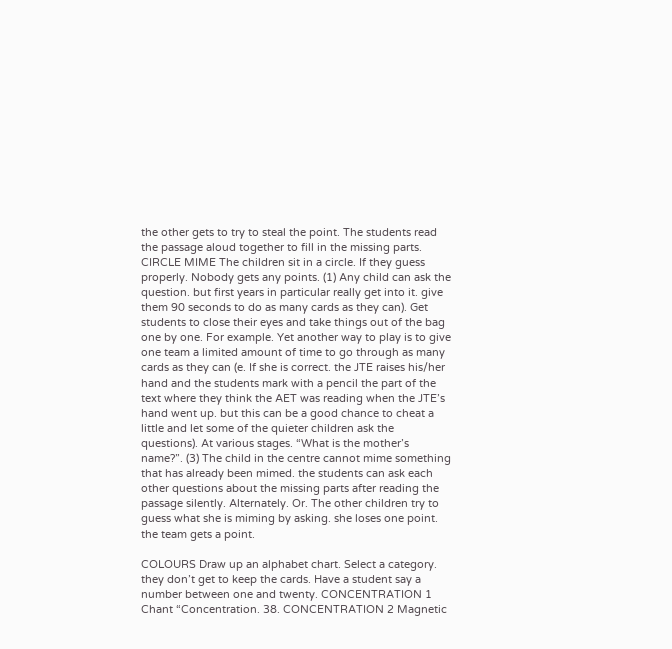the other gets to try to steal the point. The students read the passage aloud together to fill in the missing parts. CIRCLE MIME The children sit in a circle. If they guess properly. Nobody gets any points. (1) Any child can ask the question. but first years in particular really get into it. give them 90 seconds to do as many cards as they can). Get students to close their eyes and take things out of the bag one by one. For example. Yet another way to play is to give one team a limited amount of time to go through as many cards as they can (e. If she is correct. the JTE raises his/her hand and the students mark with a pencil the part of the text where they think the AET was reading when the JTE’s hand went up. but this can be a good chance to cheat a little and let some of the quieter children ask the questions). At various stages. “What is the mother’s name?”. (3) The child in the centre cannot mime something that has already been mimed. the students can ask each other questions about the missing parts after reading the passage silently. Alternately. Or. The other children try to guess what she is miming by asking. she loses one point. the team gets a point.

COLOURS Draw up an alphabet chart. Select a category. they don’t get to keep the cards. Have a student say a number between one and twenty. CONCENTRATION 1 Chant “Concentration. 38. CONCENTRATION 2 Magnetic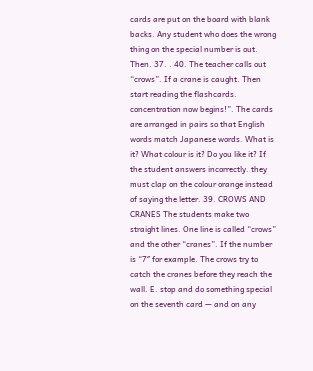cards are put on the board with blank backs. Any student who does the wrong thing on the special number is out. Then. 37. . 40. The teacher calls out “crows”. If a crane is caught. Then start reading the flashcards. concentration now begins!”. The cards are arranged in pairs so that English words match Japanese words. What is it? What colour is it? Do you like it? If the student answers incorrectly. they must clap on the colour orange instead of saying the letter. 39. CROWS AND CRANES The students make two straight lines. One line is called “crows” and the other “cranes”. If the number is “7″ for example. The crows try to catch the cranes before they reach the wall. E. stop and do something special on the seventh card — and on any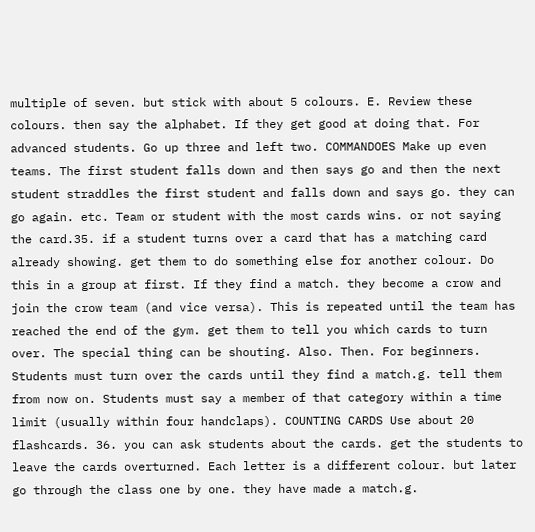multiple of seven. but stick with about 5 colours. E. Review these colours. then say the alphabet. If they get good at doing that. For advanced students. Go up three and left two. COMMANDOES Make up even teams. The first student falls down and then says go and then the next student straddles the first student and falls down and says go. they can go again. etc. Team or student with the most cards wins. or not saying the card.35. if a student turns over a card that has a matching card already showing. get them to do something else for another colour. Do this in a group at first. If they find a match. they become a crow and join the crow team (and vice versa). This is repeated until the team has reached the end of the gym. get them to tell you which cards to turn over. The special thing can be shouting. Also. Then. For beginners. Students must turn over the cards until they find a match.g. tell them from now on. Students must say a member of that category within a time limit (usually within four handclaps). COUNTING CARDS Use about 20 flashcards. 36. you can ask students about the cards. get the students to leave the cards overturned. Each letter is a different colour. but later go through the class one by one. they have made a match.g.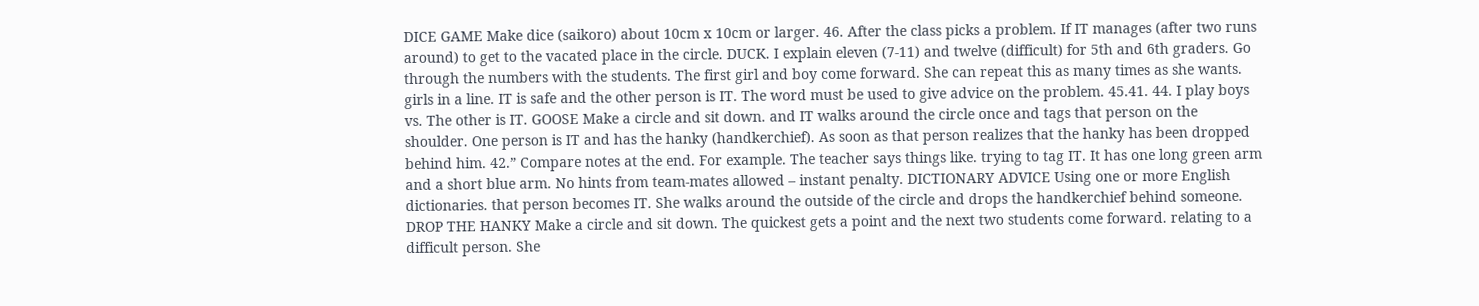DICE GAME Make dice (saikoro) about 10cm x 10cm or larger. 46. After the class picks a problem. If IT manages (after two runs around) to get to the vacated place in the circle. DUCK. I explain eleven (7-11) and twelve (difficult) for 5th and 6th graders. Go through the numbers with the students. The first girl and boy come forward. She can repeat this as many times as she wants. girls in a line. IT is safe and the other person is IT. The word must be used to give advice on the problem. 45.41. 44. I play boys vs. The other is IT. GOOSE Make a circle and sit down. and IT walks around the circle once and tags that person on the shoulder. One person is IT and has the hanky (handkerchief). As soon as that person realizes that the hanky has been dropped behind him. 42.” Compare notes at the end. For example. The teacher says things like. trying to tag IT. It has one long green arm and a short blue arm. No hints from team-mates allowed – instant penalty. DICTIONARY ADVICE Using one or more English dictionaries. that person becomes IT. She walks around the outside of the circle and drops the handkerchief behind someone. DROP THE HANKY Make a circle and sit down. The quickest gets a point and the next two students come forward. relating to a difficult person. She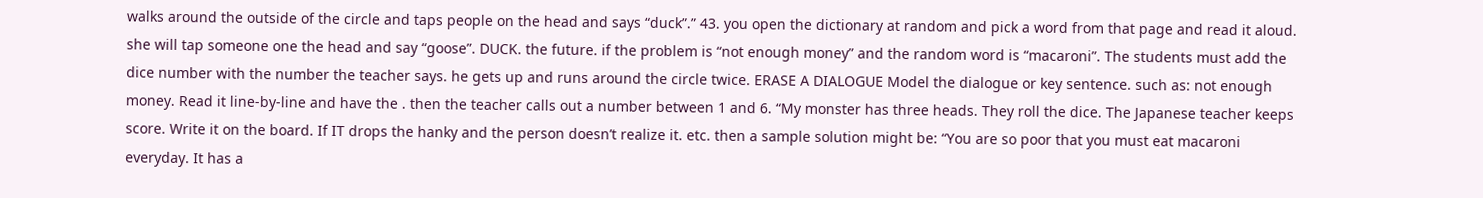walks around the outside of the circle and taps people on the head and says “duck”.” 43. you open the dictionary at random and pick a word from that page and read it aloud. she will tap someone one the head and say “goose”. DUCK. the future. if the problem is “not enough money” and the random word is “macaroni”. The students must add the dice number with the number the teacher says. he gets up and runs around the circle twice. ERASE A DIALOGUE Model the dialogue or key sentence. such as: not enough money. Read it line-by-line and have the . then the teacher calls out a number between 1 and 6. “My monster has three heads. They roll the dice. The Japanese teacher keeps score. Write it on the board. If IT drops the hanky and the person doesn’t realize it. etc. then a sample solution might be: “You are so poor that you must eat macaroni everyday. It has a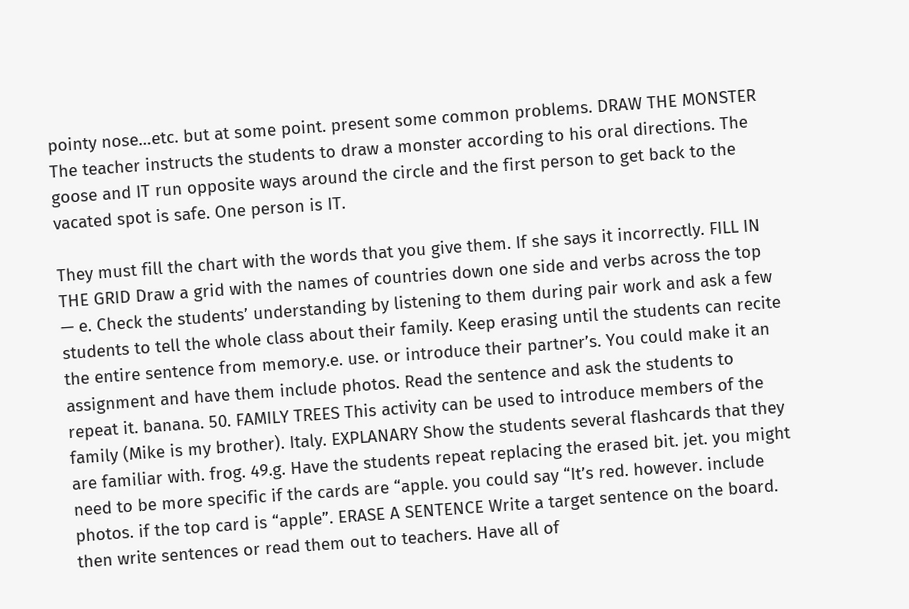pointy nose…etc. but at some point. present some common problems. DRAW THE MONSTER The teacher instructs the students to draw a monster according to his oral directions. The goose and IT run opposite ways around the circle and the first person to get back to the vacated spot is safe. One person is IT.

They must fill the chart with the words that you give them. If she says it incorrectly. FILL IN THE GRID Draw a grid with the names of countries down one side and verbs across the top — e. Check the students’ understanding by listening to them during pair work and ask a few students to tell the whole class about their family. Keep erasing until the students can recite the entire sentence from memory.e. use. or introduce their partner’s. You could make it an assignment and have them include photos. Read the sentence and ask the students to repeat it. banana. 50. FAMILY TREES This activity can be used to introduce members of the family (Mike is my brother). Italy. EXPLANARY Show the students several flashcards that they are familiar with. frog. 49.g. Have the students repeat replacing the erased bit. jet. you might need to be more specific if the cards are “apple. you could say “It’s red. however. include photos. if the top card is “apple”. ERASE A SENTENCE Write a target sentence on the board. then write sentences or read them out to teachers. Have all of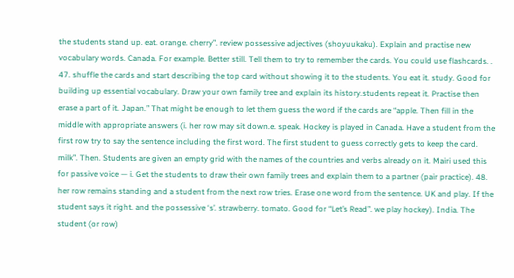the students stand up. eat. orange. cherry”. review possessive adjectives (shoyuukaku). Explain and practise new vocabulary words. Canada. For example. Better still. Tell them to try to remember the cards. You could use flashcards. . 47. shuffle the cards and start describing the top card without showing it to the students. You eat it. study. Good for building up essential vocabulary. Draw your own family tree and explain its history.students repeat it. Practise then erase a part of it. Japan.” That might be enough to let them guess the word if the cards are “apple. Then fill in the middle with appropriate answers (i. her row may sit down.e. speak. Hockey is played in Canada. Have a student from the first row try to say the sentence including the first word. The first student to guess correctly gets to keep the card. milk”. Then. Students are given an empty grid with the names of the countries and verbs already on it. Mairi used this for passive voice — i. Get the students to draw their own family trees and explain them to a partner (pair practice). 48. her row remains standing and a student from the next row tries. Erase one word from the sentence. UK and play. If the student says it right. and the possessive ‘s’. strawberry. tomato. Good for “Let’s Read”. we play hockey). India. The student (or row)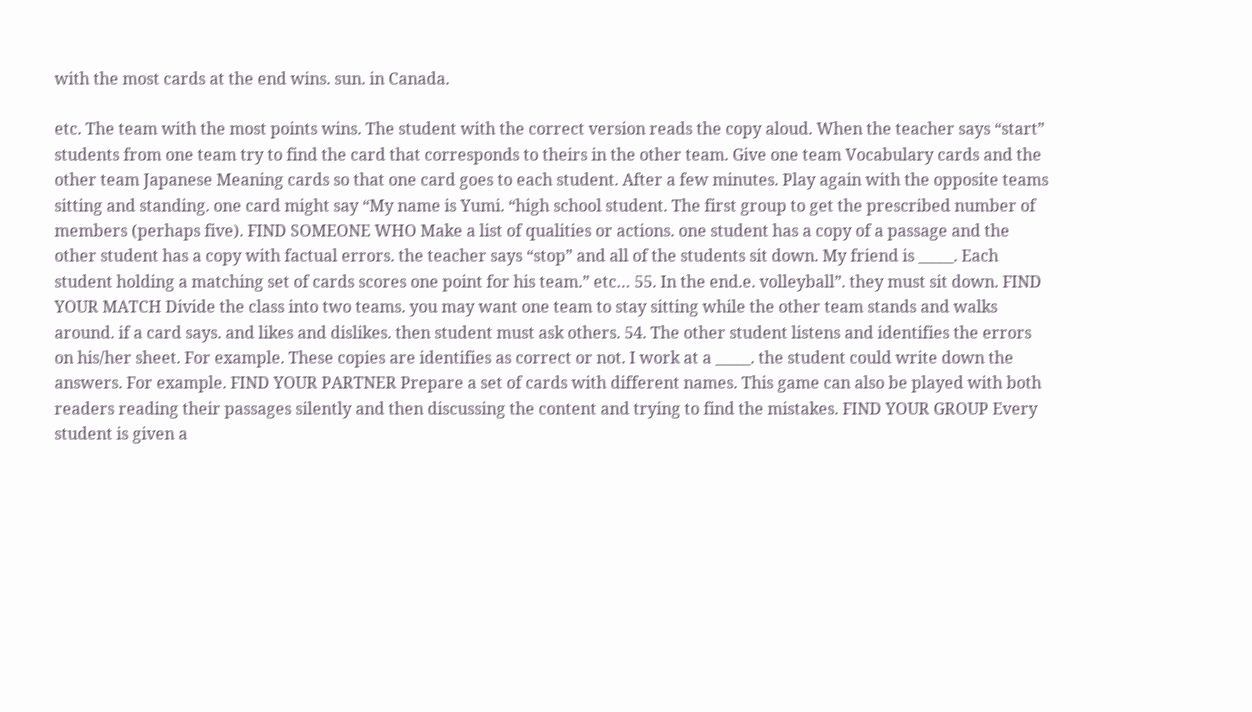with the most cards at the end wins. sun. in Canada.

etc. The team with the most points wins. The student with the correct version reads the copy aloud. When the teacher says “start” students from one team try to find the card that corresponds to theirs in the other team. Give one team Vocabulary cards and the other team Japanese Meaning cards so that one card goes to each student. After a few minutes. Play again with the opposite teams sitting and standing. one card might say “My name is Yumi. “high school student. The first group to get the prescribed number of members (perhaps five). FIND SOMEONE WHO Make a list of qualities or actions. one student has a copy of a passage and the other student has a copy with factual errors. the teacher says “stop” and all of the students sit down. My friend is _____. Each student holding a matching set of cards scores one point for his team.” etc… 55. In the end.e. volleyball”. they must sit down. FIND YOUR MATCH Divide the class into two teams. you may want one team to stay sitting while the other team stands and walks around. if a card says. and likes and dislikes. then student must ask others. 54. The other student listens and identifies the errors on his/her sheet. For example. These copies are identifies as correct or not. I work at a _____. the student could write down the answers. For example. FIND YOUR PARTNER Prepare a set of cards with different names. This game can also be played with both readers reading their passages silently and then discussing the content and trying to find the mistakes. FIND YOUR GROUP Every student is given a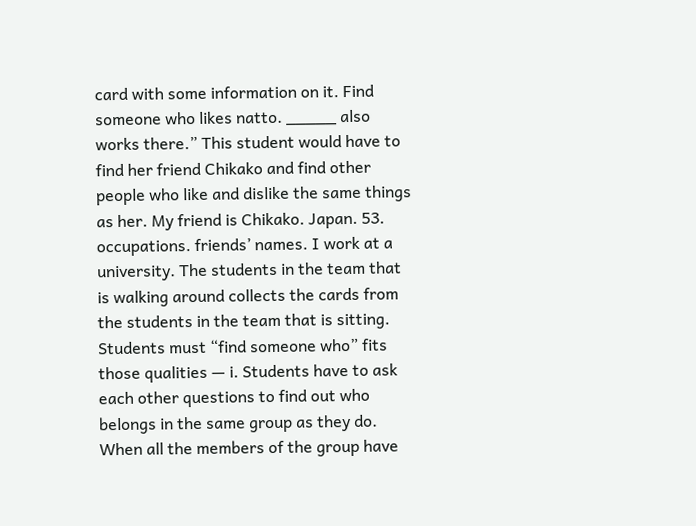card with some information on it. Find someone who likes natto. _____ also works there.” This student would have to find her friend Chikako and find other people who like and dislike the same things as her. My friend is Chikako. Japan. 53. occupations. friends’ names. I work at a university. The students in the team that is walking around collects the cards from the students in the team that is sitting. Students must “find someone who” fits those qualities — i. Students have to ask each other questions to find out who belongs in the same group as they do. When all the members of the group have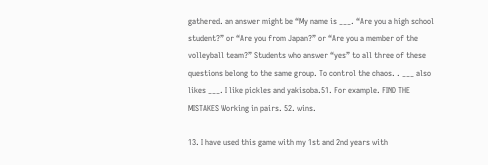gathered. an answer might be “My name is ___. “Are you a high school student?” or “Are you from Japan?” or “Are you a member of the volleyball team?” Students who answer “yes” to all three of these questions belong to the same group. To control the chaos. . ___ also likes ___. I like pickles and yakisoba.51. For example. FIND THE MISTAKES Working in pairs. 52. wins.

13. I have used this game with my 1st and 2nd years with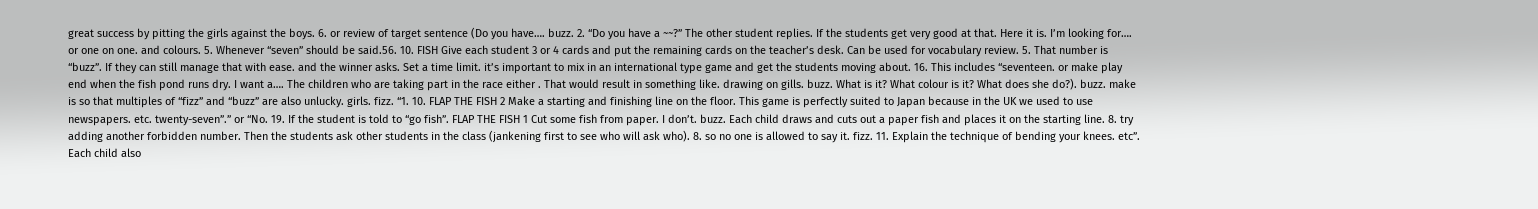great success by pitting the girls against the boys. 6. or review of target sentence (Do you have…. buzz. 2. “Do you have a ~~?” The other student replies. If the students get very good at that. Here it is. I’m looking for…. or one on one. and colours. 5. Whenever “seven” should be said.56. 10. FISH Give each student 3 or 4 cards and put the remaining cards on the teacher’s desk. Can be used for vocabulary review. 5. That number is “buzz”. If they can still manage that with ease. and the winner asks. Set a time limit. it’s important to mix in an international type game and get the students moving about. 16. This includes “seventeen. or make play end when the fish pond runs dry. I want a…. The children who are taking part in the race either . That would result in something like. drawing on gills. buzz. What is it? What colour is it? What does she do?). buzz. make is so that multiples of “fizz” and “buzz” are also unlucky. girls. fizz. “1. 10. FLAP THE FISH 2 Make a starting and finishing line on the floor. This game is perfectly suited to Japan because in the UK we used to use newspapers. etc. twenty-seven”.” or “No. 19. If the student is told to “go fish”. FLAP THE FISH 1 Cut some fish from paper. I don’t. buzz. Each child draws and cuts out a paper fish and places it on the starting line. 8. try adding another forbidden number. Then the students ask other students in the class (jankening first to see who will ask who). 8. so no one is allowed to say it. fizz. 11. Explain the technique of bending your knees. etc”. Each child also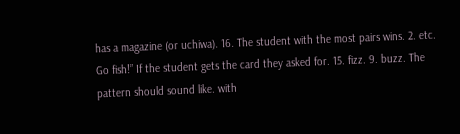has a magazine (or uchiwa). 16. The student with the most pairs wins. 2. etc. Go fish!” If the student gets the card they asked for. 15. fizz. 9. buzz. The pattern should sound like. with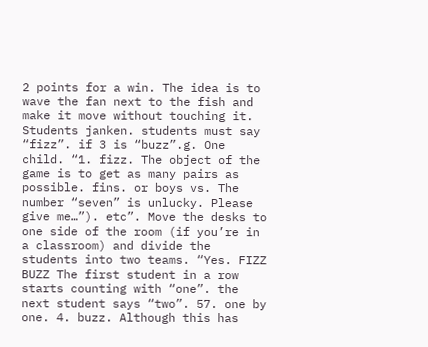2 points for a win. The idea is to wave the fan next to the fish and make it move without touching it. Students janken. students must say “fizz”. if 3 is “buzz”.g. One child. “1. fizz. The object of the game is to get as many pairs as possible. fins. or boys vs. The number “seven” is unlucky. Please give me…”). etc”. Move the desks to one side of the room (if you’re in a classroom) and divide the students into two teams. “Yes. FIZZ BUZZ The first student in a row starts counting with “one”. the next student says “two”. 57. one by one. 4. buzz. Although this has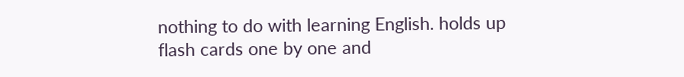nothing to do with learning English. holds up flash cards one by one and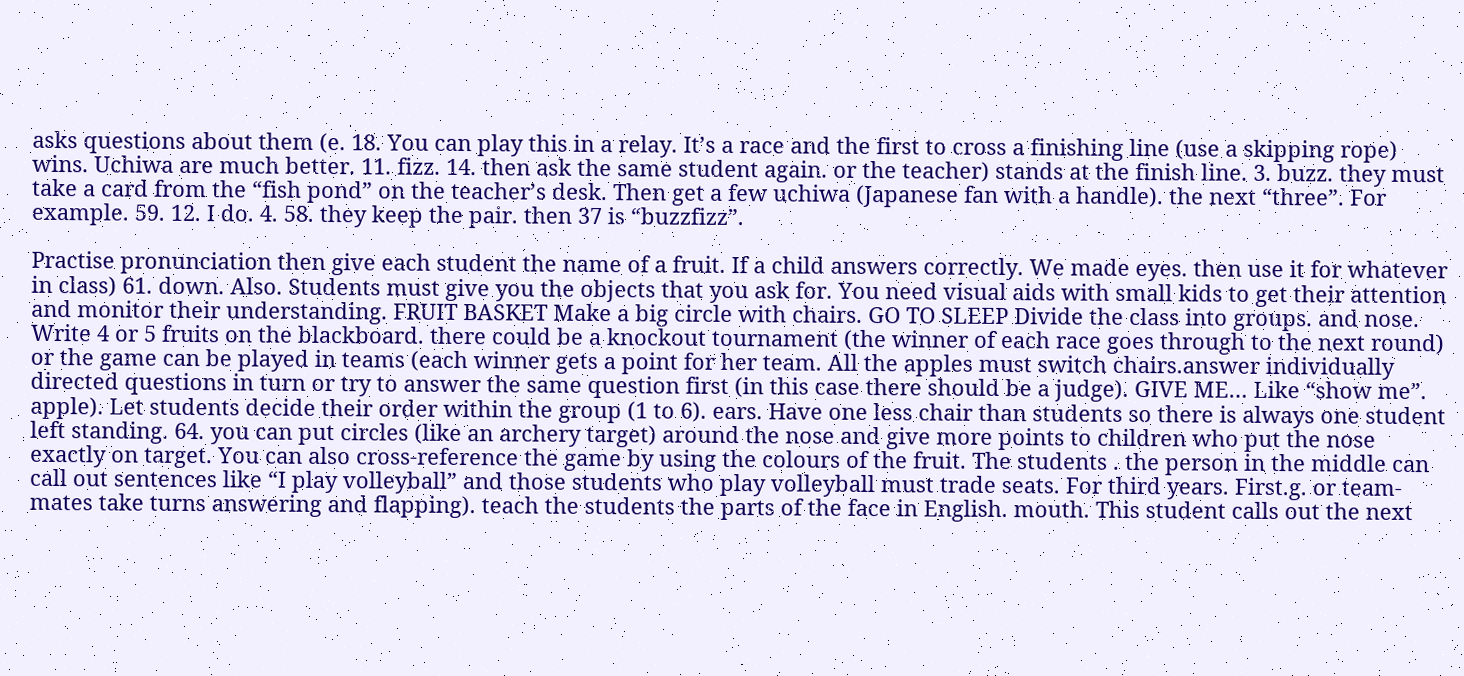asks questions about them (e. 18. You can play this in a relay. It’s a race and the first to cross a finishing line (use a skipping rope) wins. Uchiwa are much better. 11. fizz. 14. then ask the same student again. or the teacher) stands at the finish line. 3. buzz. they must take a card from the “fish pond” on the teacher’s desk. Then get a few uchiwa (Japanese fan with a handle). the next “three”. For example. 59. 12. I do. 4. 58. they keep the pair. then 37 is “buzzfizz”.

Practise pronunciation then give each student the name of a fruit. If a child answers correctly. We made eyes. then use it for whatever in class) 61. down. Also. Students must give you the objects that you ask for. You need visual aids with small kids to get their attention and monitor their understanding. FRUIT BASKET Make a big circle with chairs. GO TO SLEEP Divide the class into groups. and nose. Write 4 or 5 fruits on the blackboard. there could be a knockout tournament (the winner of each race goes through to the next round) or the game can be played in teams (each winner gets a point for her team. All the apples must switch chairs.answer individually directed questions in turn or try to answer the same question first (in this case there should be a judge). GIVE ME… Like “show me”. apple). Let students decide their order within the group (1 to 6). ears. Have one less chair than students so there is always one student left standing. 64. you can put circles (like an archery target) around the nose and give more points to children who put the nose exactly on target. You can also cross-reference the game by using the colours of the fruit. The students . the person in the middle can call out sentences like “I play volleyball” and those students who play volleyball must trade seats. For third years. First.g. or team-mates take turns answering and flapping). teach the students the parts of the face in English. mouth. This student calls out the next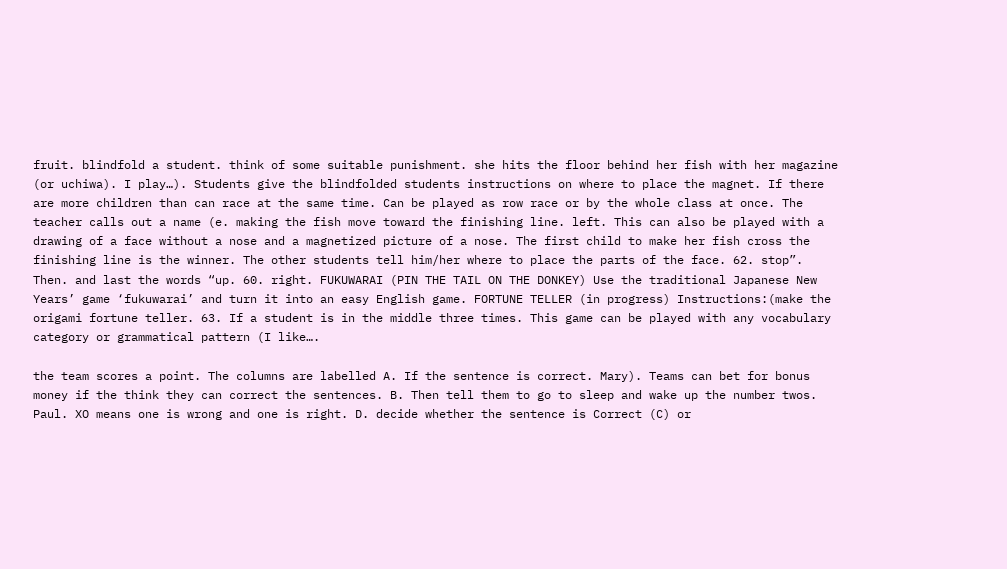fruit. blindfold a student. think of some suitable punishment. she hits the floor behind her fish with her magazine (or uchiwa). I play…). Students give the blindfolded students instructions on where to place the magnet. If there are more children than can race at the same time. Can be played as row race or by the whole class at once. The teacher calls out a name (e. making the fish move toward the finishing line. left. This can also be played with a drawing of a face without a nose and a magnetized picture of a nose. The first child to make her fish cross the finishing line is the winner. The other students tell him/her where to place the parts of the face. 62. stop”. Then. and last the words “up. 60. right. FUKUWARAI (PIN THE TAIL ON THE DONKEY) Use the traditional Japanese New Years’ game ‘fukuwarai’ and turn it into an easy English game. FORTUNE TELLER (in progress) Instructions:(make the origami fortune teller. 63. If a student is in the middle three times. This game can be played with any vocabulary category or grammatical pattern (I like….

the team scores a point. The columns are labelled A. If the sentence is correct. Mary). Teams can bet for bonus money if the think they can correct the sentences. B. Then tell them to go to sleep and wake up the number twos. Paul. XO means one is wrong and one is right. D. decide whether the sentence is Correct (C) or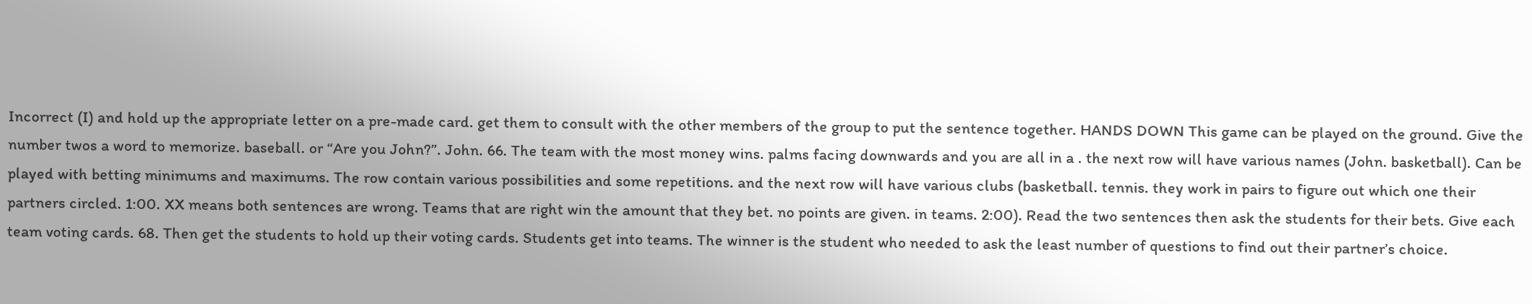Incorrect (I) and hold up the appropriate letter on a pre-made card. get them to consult with the other members of the group to put the sentence together. HANDS DOWN This game can be played on the ground. Give the number twos a word to memorize. baseball. or “Are you John?”. John. 66. The team with the most money wins. palms facing downwards and you are all in a . the next row will have various names (John. basketball). Can be played with betting minimums and maximums. The row contain various possibilities and some repetitions. and the next row will have various clubs (basketball. tennis. they work in pairs to figure out which one their partners circled. 1:00. XX means both sentences are wrong. Teams that are right win the amount that they bet. no points are given. in teams. 2:00). Read the two sentences then ask the students for their bets. Give each team voting cards. 68. Then get the students to hold up their voting cards. Students get into teams. The winner is the student who needed to ask the least number of questions to find out their partner’s choice.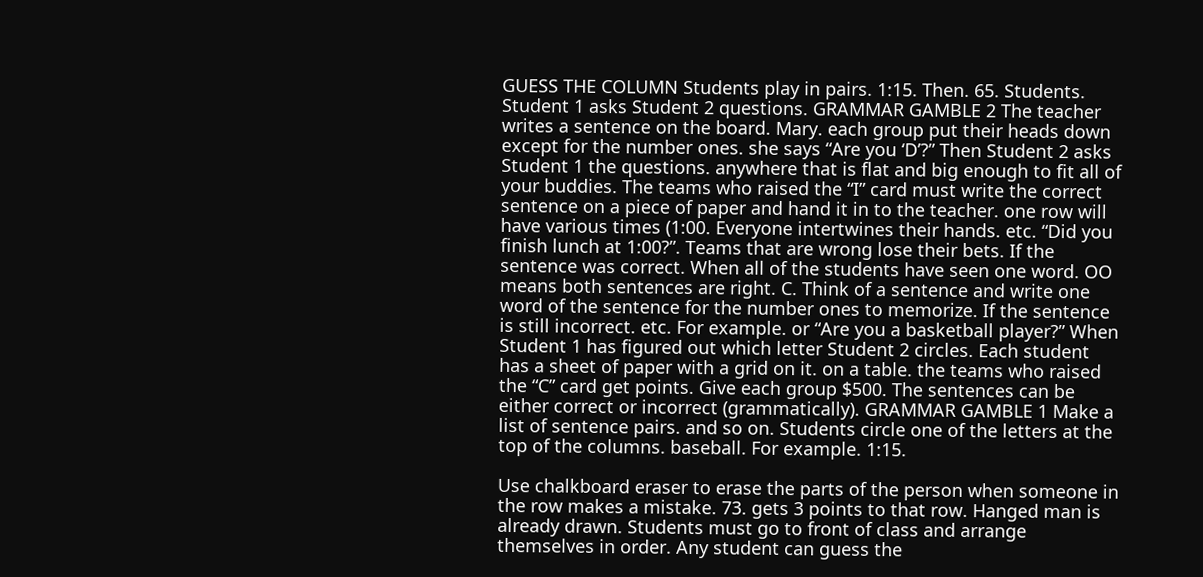GUESS THE COLUMN Students play in pairs. 1:15. Then. 65. Students. Student 1 asks Student 2 questions. GRAMMAR GAMBLE 2 The teacher writes a sentence on the board. Mary. each group put their heads down except for the number ones. she says “Are you ‘D’?” Then Student 2 asks Student 1 the questions. anywhere that is flat and big enough to fit all of your buddies. The teams who raised the “I” card must write the correct sentence on a piece of paper and hand it in to the teacher. one row will have various times (1:00. Everyone intertwines their hands. etc. “Did you finish lunch at 1:00?”. Teams that are wrong lose their bets. If the sentence was correct. When all of the students have seen one word. OO means both sentences are right. C. Think of a sentence and write one word of the sentence for the number ones to memorize. If the sentence is still incorrect. etc. For example. or “Are you a basketball player?” When Student 1 has figured out which letter Student 2 circles. Each student has a sheet of paper with a grid on it. on a table. the teams who raised the “C” card get points. Give each group $500. The sentences can be either correct or incorrect (grammatically). GRAMMAR GAMBLE 1 Make a list of sentence pairs. and so on. Students circle one of the letters at the top of the columns. baseball. For example. 1:15.

Use chalkboard eraser to erase the parts of the person when someone in the row makes a mistake. 73. gets 3 points to that row. Hanged man is already drawn. Students must go to front of class and arrange themselves in order. Any student can guess the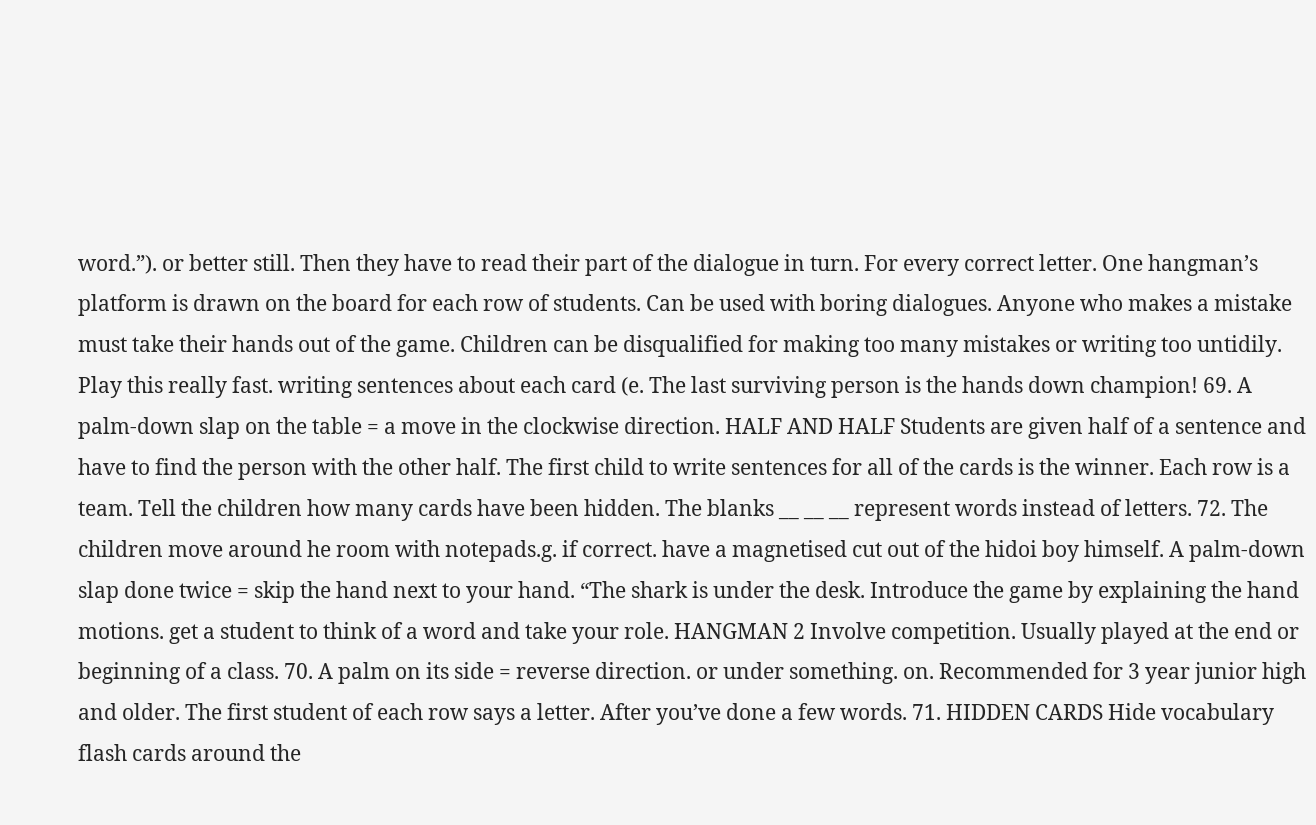word.”). or better still. Then they have to read their part of the dialogue in turn. For every correct letter. One hangman’s platform is drawn on the board for each row of students. Can be used with boring dialogues. Anyone who makes a mistake must take their hands out of the game. Children can be disqualified for making too many mistakes or writing too untidily. Play this really fast. writing sentences about each card (e. The last surviving person is the hands down champion! 69. A palm-down slap on the table = a move in the clockwise direction. HALF AND HALF Students are given half of a sentence and have to find the person with the other half. The first child to write sentences for all of the cards is the winner. Each row is a team. Tell the children how many cards have been hidden. The blanks __ __ __ represent words instead of letters. 72. The children move around he room with notepads.g. if correct. have a magnetised cut out of the hidoi boy himself. A palm-down slap done twice = skip the hand next to your hand. “The shark is under the desk. Introduce the game by explaining the hand motions. get a student to think of a word and take your role. HANGMAN 2 Involve competition. Usually played at the end or beginning of a class. 70. A palm on its side = reverse direction. or under something. on. Recommended for 3 year junior high and older. The first student of each row says a letter. After you’ve done a few words. 71. HIDDEN CARDS Hide vocabulary flash cards around the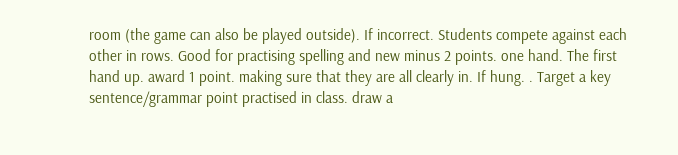room (the game can also be played outside). If incorrect. Students compete against each other in rows. Good for practising spelling and new minus 2 points. one hand. The first hand up. award 1 point. making sure that they are all clearly in. If hung. . Target a key sentence/grammar point practised in class. draw a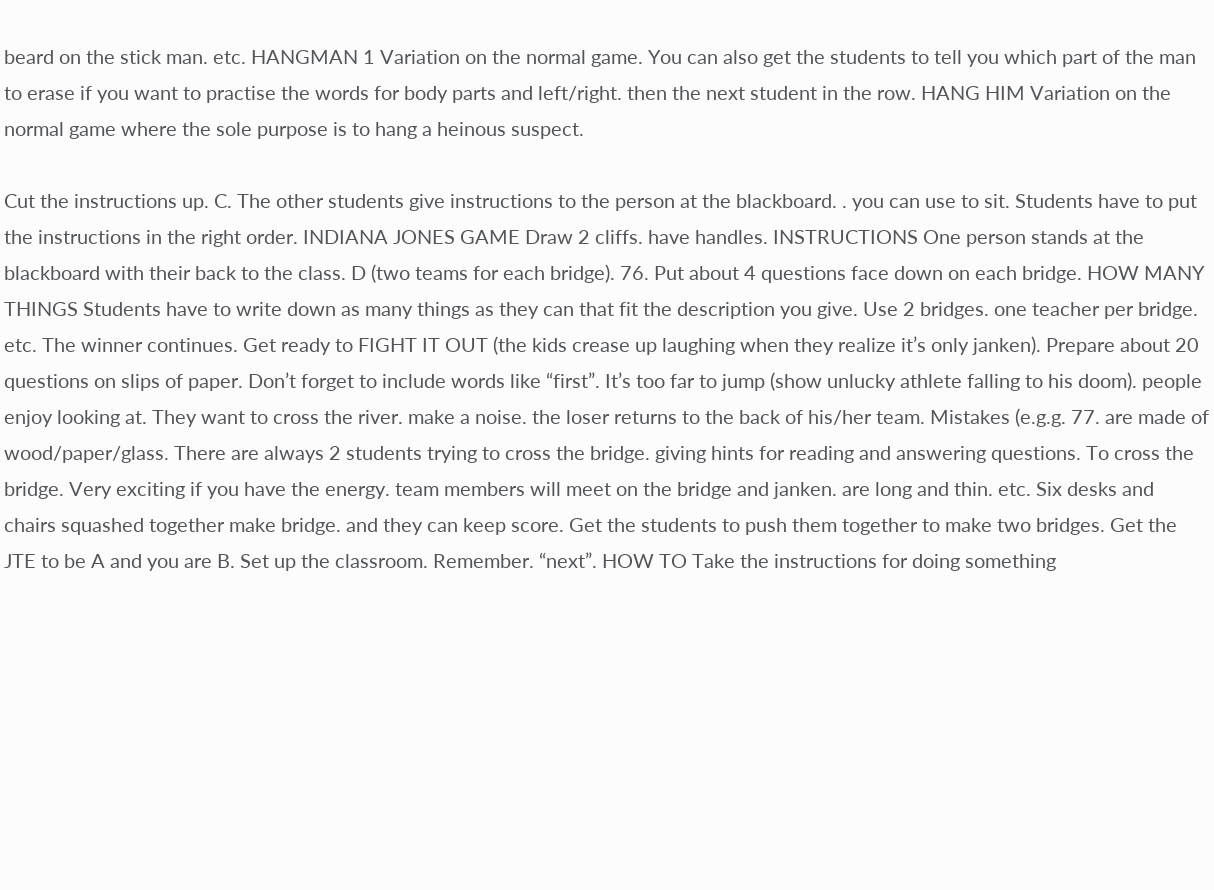beard on the stick man. etc. HANGMAN 1 Variation on the normal game. You can also get the students to tell you which part of the man to erase if you want to practise the words for body parts and left/right. then the next student in the row. HANG HIM Variation on the normal game where the sole purpose is to hang a heinous suspect.

Cut the instructions up. C. The other students give instructions to the person at the blackboard. . you can use to sit. Students have to put the instructions in the right order. INDIANA JONES GAME Draw 2 cliffs. have handles. INSTRUCTIONS One person stands at the blackboard with their back to the class. D (two teams for each bridge). 76. Put about 4 questions face down on each bridge. HOW MANY THINGS Students have to write down as many things as they can that fit the description you give. Use 2 bridges. one teacher per bridge. etc. The winner continues. Get ready to FIGHT IT OUT (the kids crease up laughing when they realize it’s only janken). Prepare about 20 questions on slips of paper. Don’t forget to include words like “first”. It’s too far to jump (show unlucky athlete falling to his doom). people enjoy looking at. They want to cross the river. make a noise. the loser returns to the back of his/her team. Mistakes (e.g.g. 77. are made of wood/paper/glass. There are always 2 students trying to cross the bridge. giving hints for reading and answering questions. To cross the bridge. Very exciting if you have the energy. team members will meet on the bridge and janken. are long and thin. etc. Six desks and chairs squashed together make bridge. and they can keep score. Get the students to push them together to make two bridges. Get the JTE to be A and you are B. Set up the classroom. Remember. “next”. HOW TO Take the instructions for doing something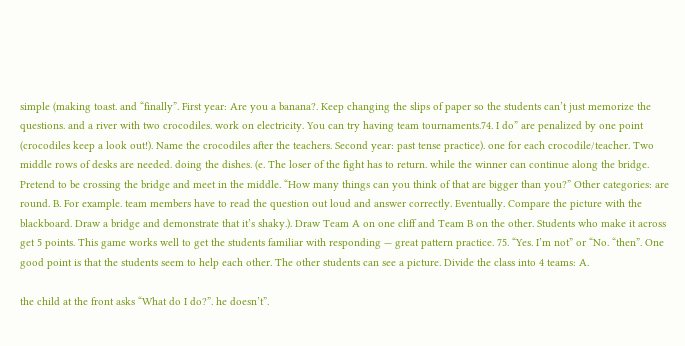simple (making toast. and “finally”. First year: Are you a banana?. Keep changing the slips of paper so the students can’t just memorize the questions. and a river with two crocodiles. work on electricity. You can try having team tournaments.74. I do” are penalized by one point (crocodiles keep a look out!). Name the crocodiles after the teachers. Second year: past tense practice). one for each crocodile/teacher. Two middle rows of desks are needed. doing the dishes. (e. The loser of the fight has to return. while the winner can continue along the bridge. Pretend to be crossing the bridge and meet in the middle. “How many things can you think of that are bigger than you?” Other categories: are round. B. For example. team members have to read the question out loud and answer correctly. Eventually. Compare the picture with the blackboard. Draw a bridge and demonstrate that it’s shaky.). Draw Team A on one cliff and Team B on the other. Students who make it across get 5 points. This game works well to get the students familiar with responding — great pattern practice. 75. “Yes. I’m not” or “No. “then”. One good point is that the students seem to help each other. The other students can see a picture. Divide the class into 4 teams: A.

the child at the front asks “What do I do?”. he doesn’t”.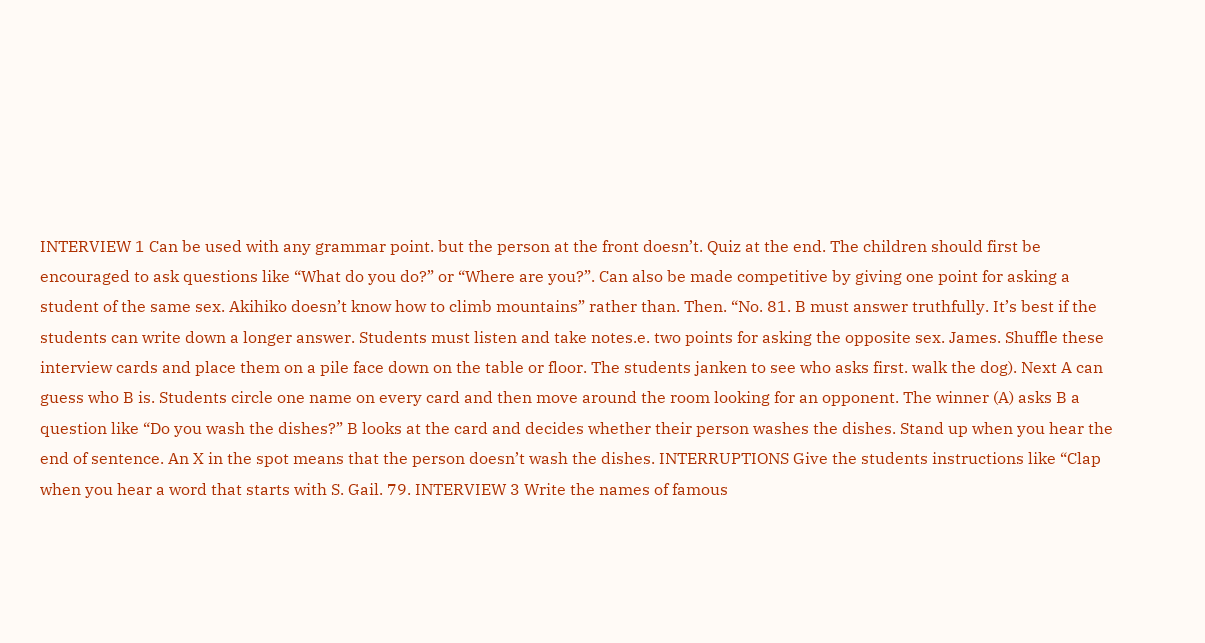INTERVIEW 1 Can be used with any grammar point. but the person at the front doesn’t. Quiz at the end. The children should first be encouraged to ask questions like “What do you do?” or “Where are you?”. Can also be made competitive by giving one point for asking a student of the same sex. Akihiko doesn’t know how to climb mountains” rather than. Then. “No. 81. B must answer truthfully. It’s best if the students can write down a longer answer. Students must listen and take notes.e. two points for asking the opposite sex. James. Shuffle these interview cards and place them on a pile face down on the table or floor. The students janken to see who asks first. walk the dog). Next A can guess who B is. Students circle one name on every card and then move around the room looking for an opponent. The winner (A) asks B a question like “Do you wash the dishes?” B looks at the card and decides whether their person washes the dishes. Stand up when you hear the end of sentence. An X in the spot means that the person doesn’t wash the dishes. INTERRUPTIONS Give the students instructions like “Clap when you hear a word that starts with S. Gail. 79. INTERVIEW 3 Write the names of famous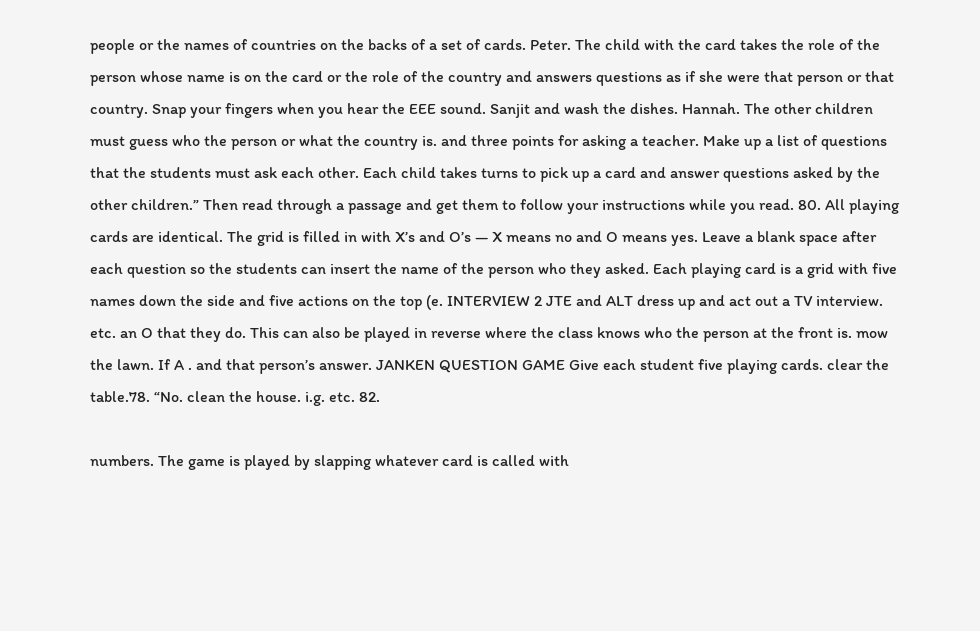people or the names of countries on the backs of a set of cards. Peter. The child with the card takes the role of the person whose name is on the card or the role of the country and answers questions as if she were that person or that country. Snap your fingers when you hear the EEE sound. Sanjit and wash the dishes. Hannah. The other children must guess who the person or what the country is. and three points for asking a teacher. Make up a list of questions that the students must ask each other. Each child takes turns to pick up a card and answer questions asked by the other children.” Then read through a passage and get them to follow your instructions while you read. 80. All playing cards are identical. The grid is filled in with X’s and O’s — X means no and O means yes. Leave a blank space after each question so the students can insert the name of the person who they asked. Each playing card is a grid with five names down the side and five actions on the top (e. INTERVIEW 2 JTE and ALT dress up and act out a TV interview. etc. an O that they do. This can also be played in reverse where the class knows who the person at the front is. mow the lawn. If A . and that person’s answer. JANKEN QUESTION GAME Give each student five playing cards. clear the table.78. “No. clean the house. i.g. etc. 82.

numbers. The game is played by slapping whatever card is called with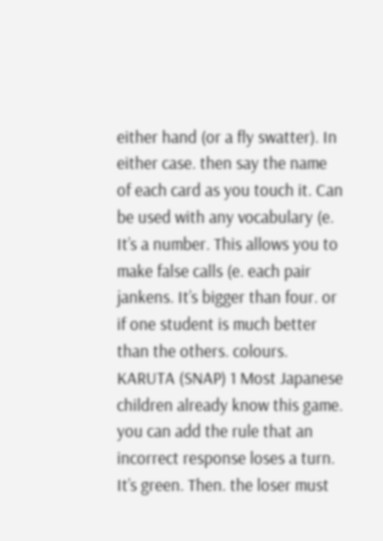either hand (or a fly swatter). In either case. then say the name of each card as you touch it. Can be used with any vocabulary (e. It’s a number. This allows you to make false calls (e. each pair jankens. It’s bigger than four. or if one student is much better than the others. colours. KARUTA (SNAP) 1 Most Japanese children already know this game. you can add the rule that an incorrect response loses a turn. It’s green. Then. the loser must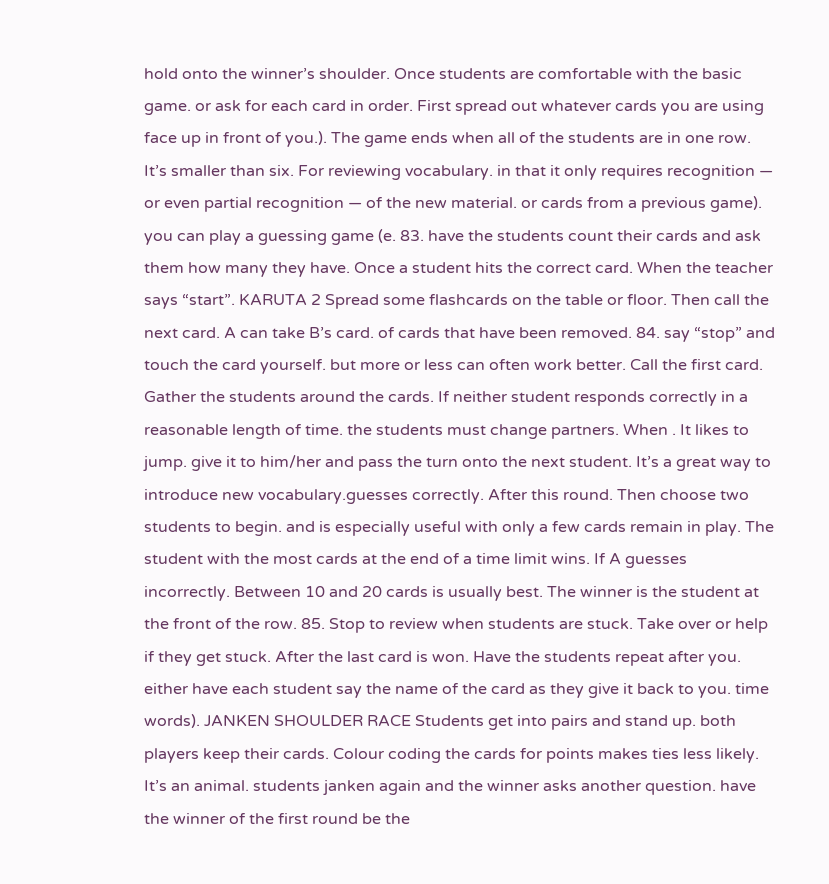hold onto the winner’s shoulder. Once students are comfortable with the basic game. or ask for each card in order. First spread out whatever cards you are using face up in front of you.). The game ends when all of the students are in one row. It’s smaller than six. For reviewing vocabulary. in that it only requires recognition — or even partial recognition — of the new material. or cards from a previous game). you can play a guessing game (e. 83. have the students count their cards and ask them how many they have. Once a student hits the correct card. When the teacher says “start”. KARUTA 2 Spread some flashcards on the table or floor. Then call the next card. A can take B’s card. of cards that have been removed. 84. say “stop” and touch the card yourself. but more or less can often work better. Call the first card. Gather the students around the cards. If neither student responds correctly in a reasonable length of time. the students must change partners. When . It likes to jump. give it to him/her and pass the turn onto the next student. It’s a great way to introduce new vocabulary.guesses correctly. After this round. Then choose two students to begin. and is especially useful with only a few cards remain in play. The student with the most cards at the end of a time limit wins. If A guesses incorrectly. Between 10 and 20 cards is usually best. The winner is the student at the front of the row. 85. Stop to review when students are stuck. Take over or help if they get stuck. After the last card is won. Have the students repeat after you. either have each student say the name of the card as they give it back to you. time words). JANKEN SHOULDER RACE Students get into pairs and stand up. both players keep their cards. Colour coding the cards for points makes ties less likely. It’s an animal. students janken again and the winner asks another question. have the winner of the first round be the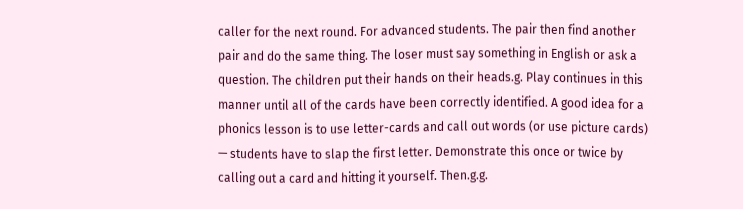caller for the next round. For advanced students. The pair then find another pair and do the same thing. The loser must say something in English or ask a question. The children put their hands on their heads.g. Play continues in this manner until all of the cards have been correctly identified. A good idea for a phonics lesson is to use letter-cards and call out words (or use picture cards) — students have to slap the first letter. Demonstrate this once or twice by calling out a card and hitting it yourself. Then.g.g.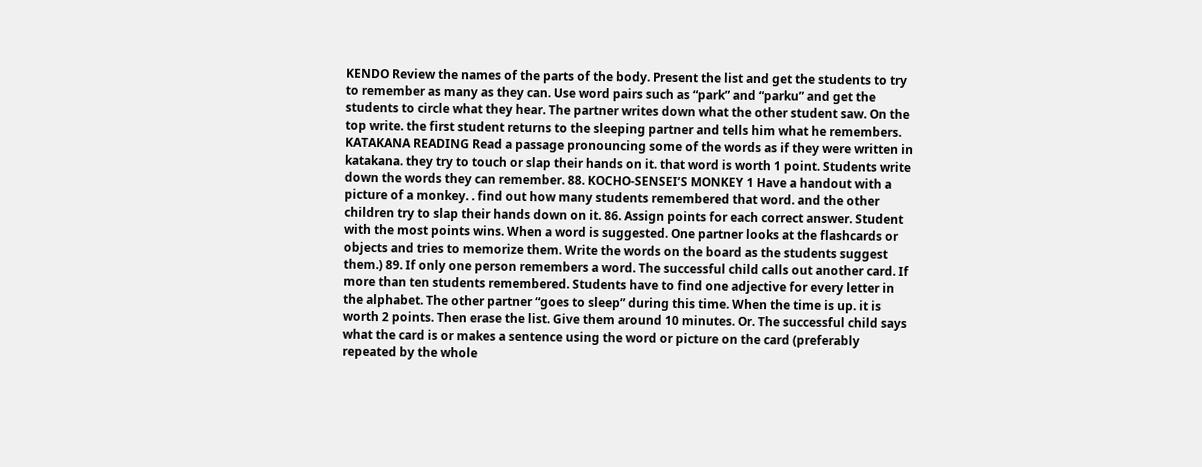KENDO Review the names of the parts of the body. Present the list and get the students to try to remember as many as they can. Use word pairs such as “park” and “parku” and get the students to circle what they hear. The partner writes down what the other student saw. On the top write. the first student returns to the sleeping partner and tells him what he remembers. KATAKANA READING Read a passage pronouncing some of the words as if they were written in katakana. they try to touch or slap their hands on it. that word is worth 1 point. Students write down the words they can remember. 88. KOCHO-SENSEI’S MONKEY 1 Have a handout with a picture of a monkey. . find out how many students remembered that word. and the other children try to slap their hands down on it. 86. Assign points for each correct answer. Student with the most points wins. When a word is suggested. One partner looks at the flashcards or objects and tries to memorize them. Write the words on the board as the students suggest them.) 89. If only one person remembers a word. The successful child calls out another card. If more than ten students remembered. Students have to find one adjective for every letter in the alphabet. The other partner “goes to sleep” during this time. When the time is up. it is worth 2 points. Then erase the list. Give them around 10 minutes. Or. The successful child says what the card is or makes a sentence using the word or picture on the card (preferably repeated by the whole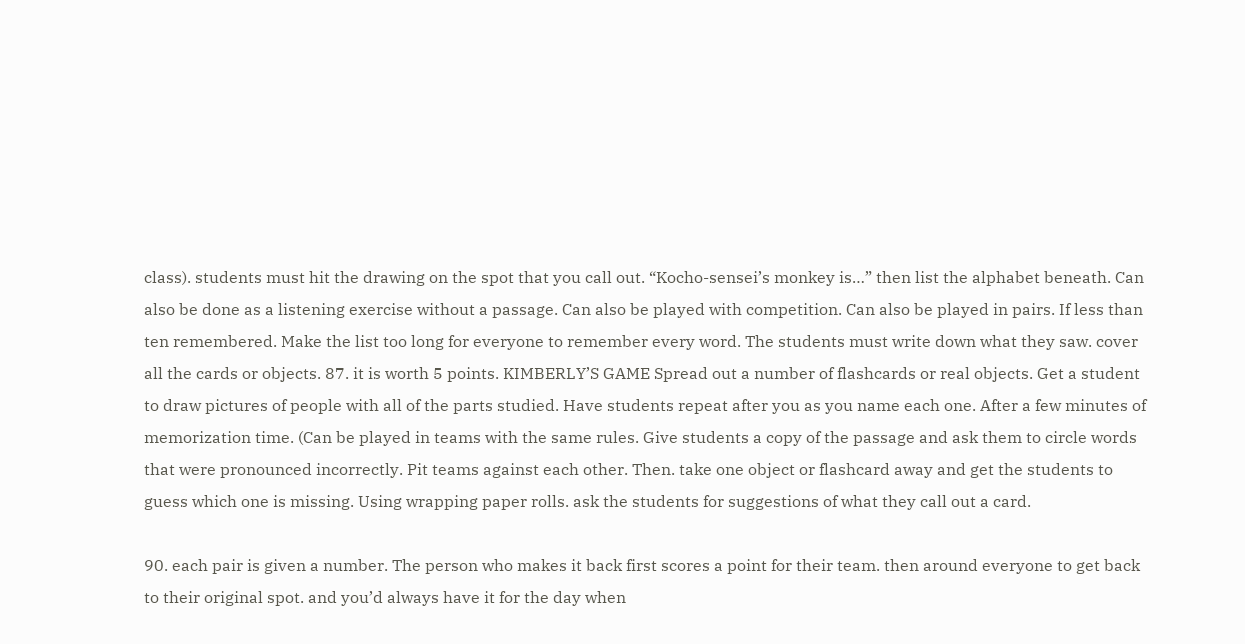class). students must hit the drawing on the spot that you call out. “Kocho-sensei’s monkey is…” then list the alphabet beneath. Can also be done as a listening exercise without a passage. Can also be played with competition. Can also be played in pairs. If less than ten remembered. Make the list too long for everyone to remember every word. The students must write down what they saw. cover all the cards or objects. 87. it is worth 5 points. KIMBERLY’S GAME Spread out a number of flashcards or real objects. Get a student to draw pictures of people with all of the parts studied. Have students repeat after you as you name each one. After a few minutes of memorization time. (Can be played in teams with the same rules. Give students a copy of the passage and ask them to circle words that were pronounced incorrectly. Pit teams against each other. Then. take one object or flashcard away and get the students to guess which one is missing. Using wrapping paper rolls. ask the students for suggestions of what they call out a card.

90. each pair is given a number. The person who makes it back first scores a point for their team. then around everyone to get back to their original spot. and you’d always have it for the day when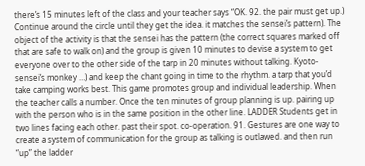there’s 15 minutes left of the class and your teacher says “OK. 92. the pair must get up.) Continue around the circle until they get the idea. it matches the sensei’s pattern). The object of the activity is that the sensei has the pattern (the correct squares marked off that are safe to walk on) and the group is given 10 minutes to devise a system to get everyone over to the other side of the tarp in 20 minutes without talking. Kyoto-sensei’s monkey …) and keep the chant going in time to the rhythm. a tarp that you’d take camping works best. This game promotes group and individual leadership. When the teacher calls a number. Once the ten minutes of group planning is up. pairing up with the person who is in the same position in the other line. LADDER Students get in two lines facing each other. past their spot. co-operation. 91. Gestures are one way to create a system of communication for the group as talking is outlawed. and then run “up” the ladder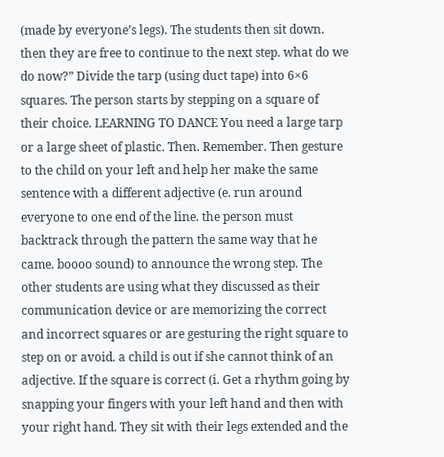(made by everyone’s legs). The students then sit down. then they are free to continue to the next step. what do we do now?” Divide the tarp (using duct tape) into 6×6 squares. The person starts by stepping on a square of their choice. LEARNING TO DANCE You need a large tarp or a large sheet of plastic. Then. Remember. Then gesture to the child on your left and help her make the same sentence with a different adjective (e. run around everyone to one end of the line. the person must backtrack through the pattern the same way that he came. boooo sound) to announce the wrong step. The other students are using what they discussed as their communication device or are memorizing the correct and incorrect squares or are gesturing the right square to step on or avoid. a child is out if she cannot think of an adjective. If the square is correct (i. Get a rhythm going by snapping your fingers with your left hand and then with your right hand. They sit with their legs extended and the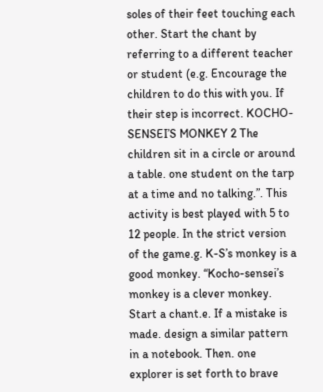soles of their feet touching each other. Start the chant by referring to a different teacher or student (e.g. Encourage the children to do this with you. If their step is incorrect. KOCHO-SENSEI’S MONKEY 2 The children sit in a circle or around a table. one student on the tarp at a time and no talking.”. This activity is best played with 5 to 12 people. In the strict version of the game.g. K-S’s monkey is a good monkey. “Kocho-sensei’s monkey is a clever monkey. Start a chant.e. If a mistake is made. design a similar pattern in a notebook. Then. one explorer is set forth to brave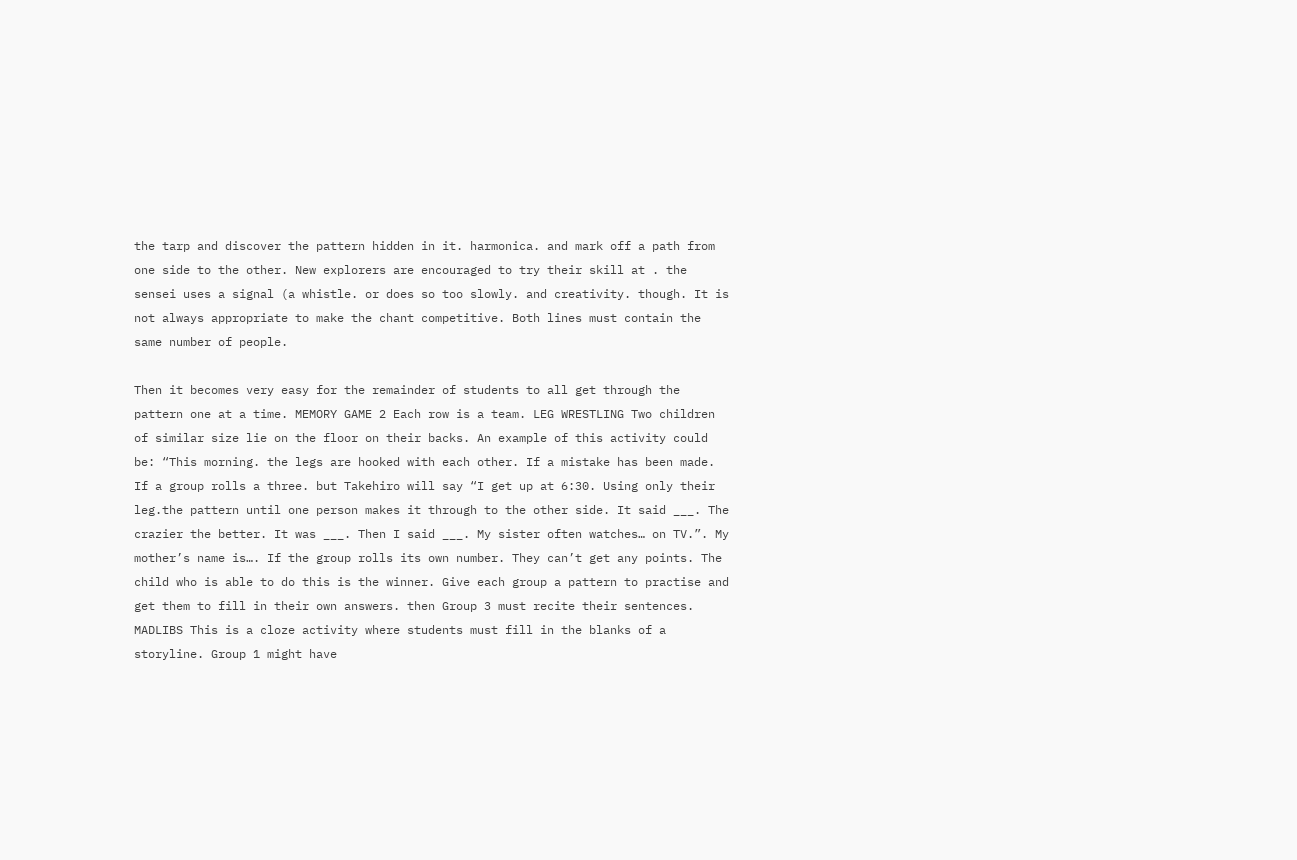the tarp and discover the pattern hidden in it. harmonica. and mark off a path from one side to the other. New explorers are encouraged to try their skill at . the sensei uses a signal (a whistle. or does so too slowly. and creativity. though. It is not always appropriate to make the chant competitive. Both lines must contain the same number of people.

Then it becomes very easy for the remainder of students to all get through the pattern one at a time. MEMORY GAME 2 Each row is a team. LEG WRESTLING Two children of similar size lie on the floor on their backs. An example of this activity could be: “This morning. the legs are hooked with each other. If a mistake has been made. If a group rolls a three. but Takehiro will say “I get up at 6:30. Using only their leg.the pattern until one person makes it through to the other side. It said ___. The crazier the better. It was ___. Then I said ___. My sister often watches… on TV.”. My mother’s name is…. If the group rolls its own number. They can’t get any points. The child who is able to do this is the winner. Give each group a pattern to practise and get them to fill in their own answers. then Group 3 must recite their sentences. MADLIBS This is a cloze activity where students must fill in the blanks of a storyline. Group 1 might have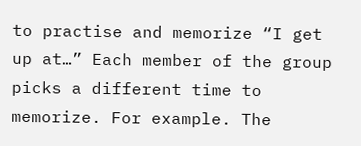to practise and memorize “I get up at…” Each member of the group picks a different time to memorize. For example. The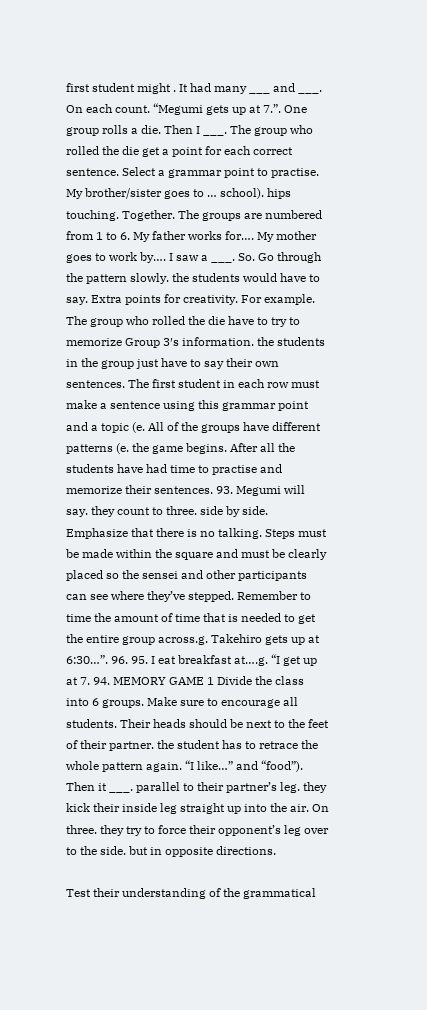first student might . It had many ___ and ___. On each count. “Megumi gets up at 7.”. One group rolls a die. Then I ___. The group who rolled the die get a point for each correct sentence. Select a grammar point to practise. My brother/sister goes to … school). hips touching. Together. The groups are numbered from 1 to 6. My father works for…. My mother goes to work by…. I saw a ___. So. Go through the pattern slowly. the students would have to say. Extra points for creativity. For example. The group who rolled the die have to try to memorize Group 3′s information. the students in the group just have to say their own sentences. The first student in each row must make a sentence using this grammar point and a topic (e. All of the groups have different patterns (e. the game begins. After all the students have had time to practise and memorize their sentences. 93. Megumi will say. they count to three. side by side. Emphasize that there is no talking. Steps must be made within the square and must be clearly placed so the sensei and other participants can see where they’ve stepped. Remember to time the amount of time that is needed to get the entire group across.g. Takehiro gets up at 6:30…”. 96. 95. I eat breakfast at….g. “I get up at 7. 94. MEMORY GAME 1 Divide the class into 6 groups. Make sure to encourage all students. Their heads should be next to the feet of their partner. the student has to retrace the whole pattern again. “I like…” and “food”). Then it ___. parallel to their partner’s leg. they kick their inside leg straight up into the air. On three. they try to force their opponent’s leg over to the side. but in opposite directions.

Test their understanding of the grammatical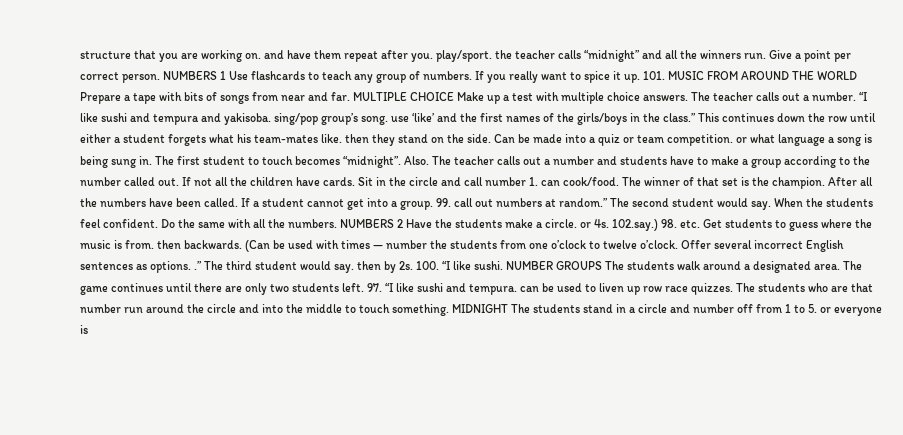structure that you are working on. and have them repeat after you. play/sport. the teacher calls “midnight” and all the winners run. Give a point per correct person. NUMBERS 1 Use flashcards to teach any group of numbers. If you really want to spice it up. 101. MUSIC FROM AROUND THE WORLD Prepare a tape with bits of songs from near and far. MULTIPLE CHOICE Make up a test with multiple choice answers. The teacher calls out a number. “I like sushi and tempura and yakisoba. sing/pop group’s song. use ‘like’ and the first names of the girls/boys in the class.” This continues down the row until either a student forgets what his team-mates like. then they stand on the side. Can be made into a quiz or team competition. or what language a song is being sung in. The first student to touch becomes “midnight”. Also. The teacher calls out a number and students have to make a group according to the number called out. If not all the children have cards. Sit in the circle and call number 1. can cook/food. The winner of that set is the champion. After all the numbers have been called. If a student cannot get into a group. 99. call out numbers at random.” The second student would say. When the students feel confident. Do the same with all the numbers. NUMBERS 2 Have the students make a circle. or 4s. 102.say.) 98. etc. Get students to guess where the music is from. then backwards. (Can be used with times — number the students from one o’clock to twelve o’clock. Offer several incorrect English sentences as options. .” The third student would say. then by 2s. 100. “I like sushi. NUMBER GROUPS The students walk around a designated area. The game continues until there are only two students left. 97. “I like sushi and tempura. can be used to liven up row race quizzes. The students who are that number run around the circle and into the middle to touch something. MIDNIGHT The students stand in a circle and number off from 1 to 5. or everyone is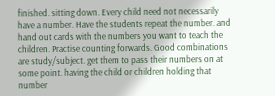finished. sitting down. Every child need not necessarily have a number. Have the students repeat the number. and hand out cards with the numbers you want to teach the children. Practise counting forwards. Good combinations are study/subject. get them to pass their numbers on at some point. having the child or children holding that number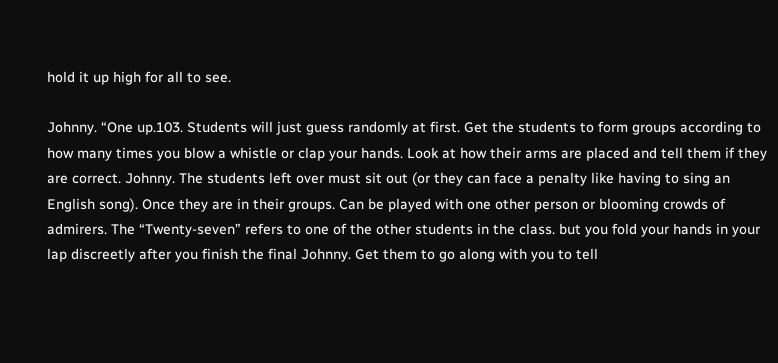hold it up high for all to see.

Johnny. “One up.103. Students will just guess randomly at first. Get the students to form groups according to how many times you blow a whistle or clap your hands. Look at how their arms are placed and tell them if they are correct. Johnny. The students left over must sit out (or they can face a penalty like having to sing an English song). Once they are in their groups. Can be played with one other person or blooming crowds of admirers. The “Twenty-seven” refers to one of the other students in the class. but you fold your hands in your lap discreetly after you finish the final Johnny. Get them to go along with you to tell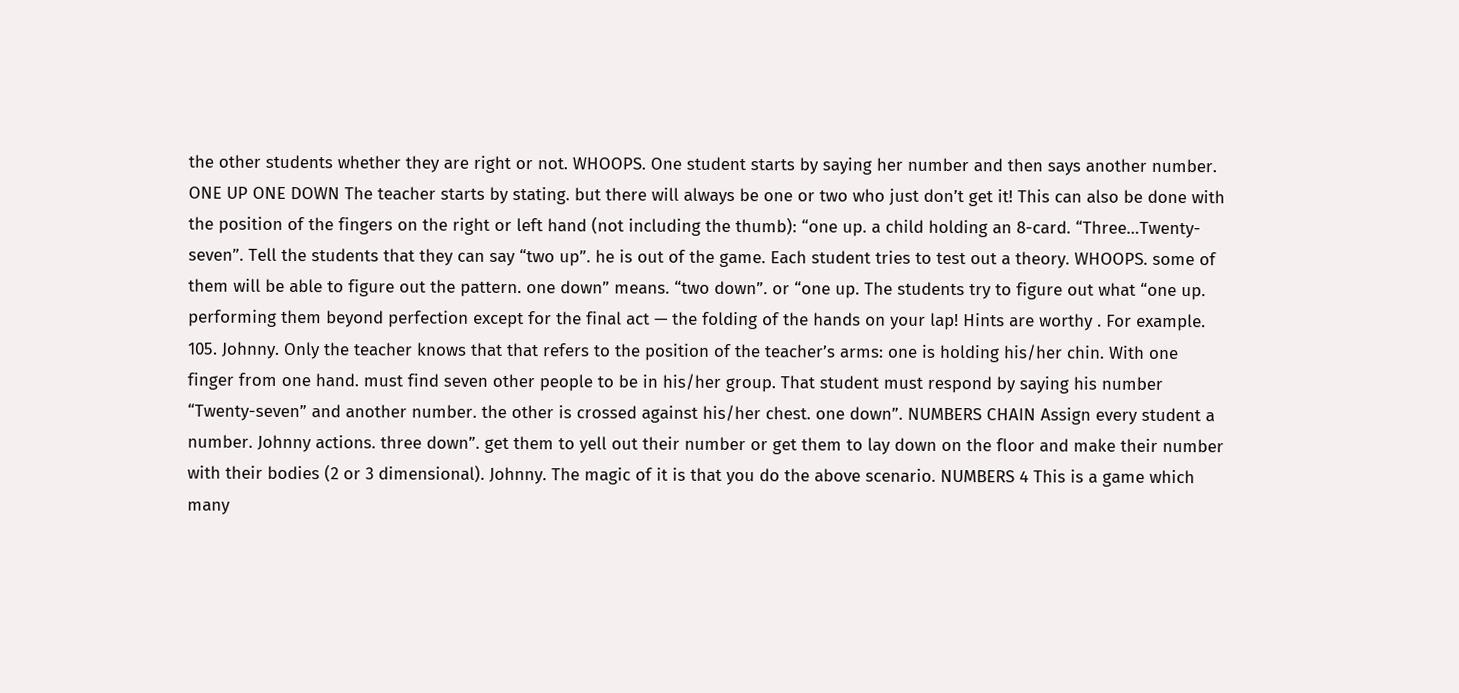the other students whether they are right or not. WHOOPS. One student starts by saying her number and then says another number. ONE UP ONE DOWN The teacher starts by stating. but there will always be one or two who just don’t get it! This can also be done with the position of the fingers on the right or left hand (not including the thumb): “one up. a child holding an 8-card. “Three…Twenty-seven”. Tell the students that they can say “two up”. he is out of the game. Each student tries to test out a theory. WHOOPS. some of them will be able to figure out the pattern. one down” means. “two down”. or “one up. The students try to figure out what “one up. performing them beyond perfection except for the final act — the folding of the hands on your lap! Hints are worthy . For example. 105. Johnny. Only the teacher knows that that refers to the position of the teacher’s arms: one is holding his/her chin. With one finger from one hand. must find seven other people to be in his/her group. That student must respond by saying his number “Twenty-seven” and another number. the other is crossed against his/her chest. one down”. NUMBERS CHAIN Assign every student a number. Johnny actions. three down”. get them to yell out their number or get them to lay down on the floor and make their number with their bodies (2 or 3 dimensional). Johnny. The magic of it is that you do the above scenario. NUMBERS 4 This is a game which many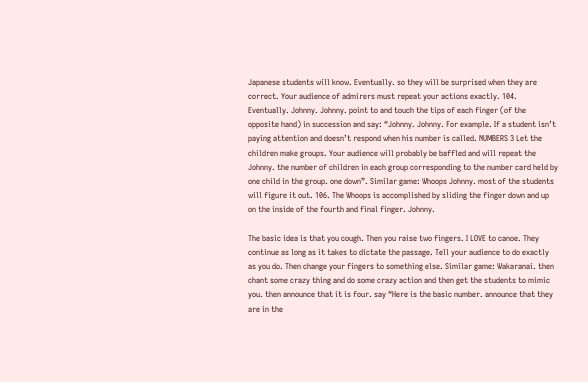Japanese students will know. Eventually. so they will be surprised when they are correct. Your audience of admirers must repeat your actions exactly. 104. Eventually. Johnny. Johnny. point to and touch the tips of each finger (of the opposite hand) in succession and say: “Johnny. Johnny. For example. If a student isn’t paying attention and doesn’t respond when his number is called. NUMBERS 3 Let the children make groups. Your audience will probably be baffled and will repeat the Johnny. the number of children in each group corresponding to the number card held by one child in the group. one down”. Similar game: Whoops Johnny. most of the students will figure it out. 106. The Whoops is accomplished by sliding the finger down and up on the inside of the fourth and final finger. Johnny.

The basic idea is that you cough. Then you raise two fingers. I LOVE to canoe. They continue as long as it takes to dictate the passage. Tell your audience to do exactly as you do. Then change your fingers to something else. Similar game: Wakaranai. then chant some crazy thing and do some crazy action and then get the students to mimic you. then announce that it is four. say “Here is the basic number. announce that they are in the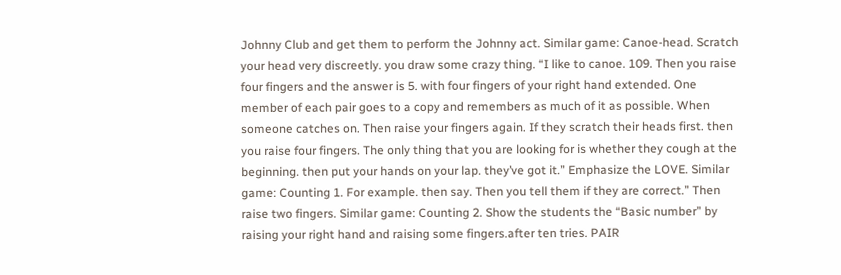Johnny Club and get them to perform the Johnny act. Similar game: Canoe-head. Scratch your head very discreetly. you draw some crazy thing. “I like to canoe. 109. Then you raise four fingers and the answer is 5. with four fingers of your right hand extended. One member of each pair goes to a copy and remembers as much of it as possible. When someone catches on. Then raise your fingers again. If they scratch their heads first. then you raise four fingers. The only thing that you are looking for is whether they cough at the beginning. then put your hands on your lap. they’ve got it.” Emphasize the LOVE. Similar game: Counting 1. For example. then say. Then you tell them if they are correct.” Then raise two fingers. Similar game: Counting 2. Show the students the “Basic number” by raising your right hand and raising some fingers.after ten tries. PAIR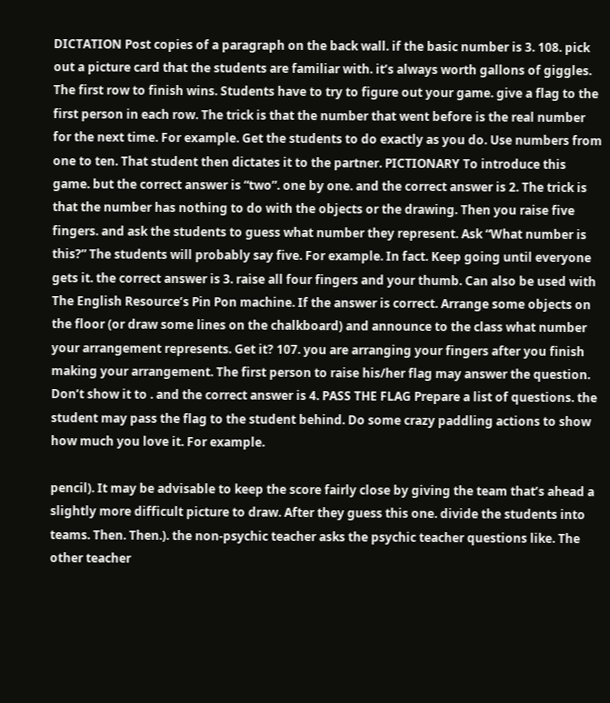DICTATION Post copies of a paragraph on the back wall. if the basic number is 3. 108. pick out a picture card that the students are familiar with. it’s always worth gallons of giggles. The first row to finish wins. Students have to try to figure out your game. give a flag to the first person in each row. The trick is that the number that went before is the real number for the next time. For example. Get the students to do exactly as you do. Use numbers from one to ten. That student then dictates it to the partner. PICTIONARY To introduce this game. but the correct answer is “two”. one by one. and the correct answer is 2. The trick is that the number has nothing to do with the objects or the drawing. Then you raise five fingers. and ask the students to guess what number they represent. Ask “What number is this?” The students will probably say five. For example. In fact. Keep going until everyone gets it. the correct answer is 3. raise all four fingers and your thumb. Can also be used with The English Resource’s Pin Pon machine. If the answer is correct. Arrange some objects on the floor (or draw some lines on the chalkboard) and announce to the class what number your arrangement represents. Get it? 107. you are arranging your fingers after you finish making your arrangement. The first person to raise his/her flag may answer the question. Don’t show it to . and the correct answer is 4. PASS THE FLAG Prepare a list of questions. the student may pass the flag to the student behind. Do some crazy paddling actions to show how much you love it. For example.

pencil). It may be advisable to keep the score fairly close by giving the team that’s ahead a slightly more difficult picture to draw. After they guess this one. divide the students into teams. Then. Then.). the non-psychic teacher asks the psychic teacher questions like. The other teacher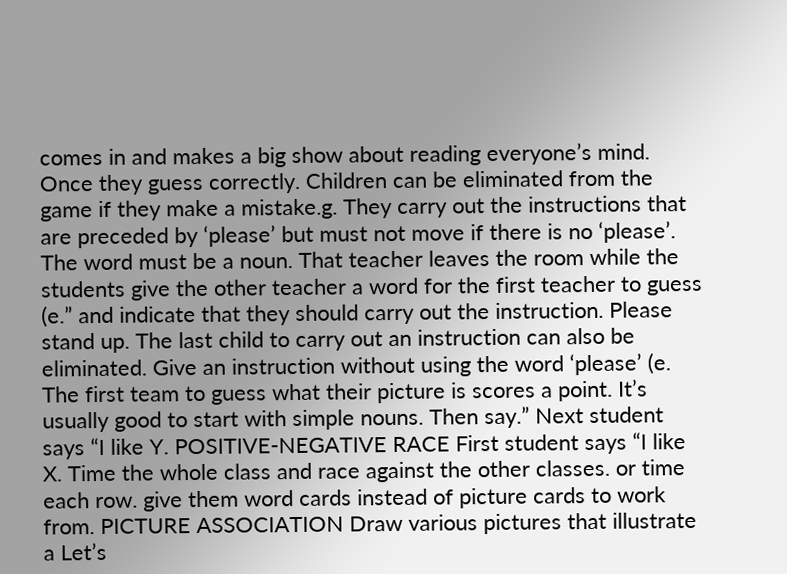comes in and makes a big show about reading everyone’s mind. Once they guess correctly. Children can be eliminated from the game if they make a mistake.g. They carry out the instructions that are preceded by ‘please’ but must not move if there is no ‘please’. The word must be a noun. That teacher leaves the room while the students give the other teacher a word for the first teacher to guess (e.” and indicate that they should carry out the instruction. Please stand up. The last child to carry out an instruction can also be eliminated. Give an instruction without using the word ‘please’ (e. The first team to guess what their picture is scores a point. It’s usually good to start with simple nouns. Then say.” Next student says “I like Y. POSITIVE-NEGATIVE RACE First student says “I like X. Time the whole class and race against the other classes. or time each row. give them word cards instead of picture cards to work from. PICTURE ASSOCIATION Draw various pictures that illustrate a Let’s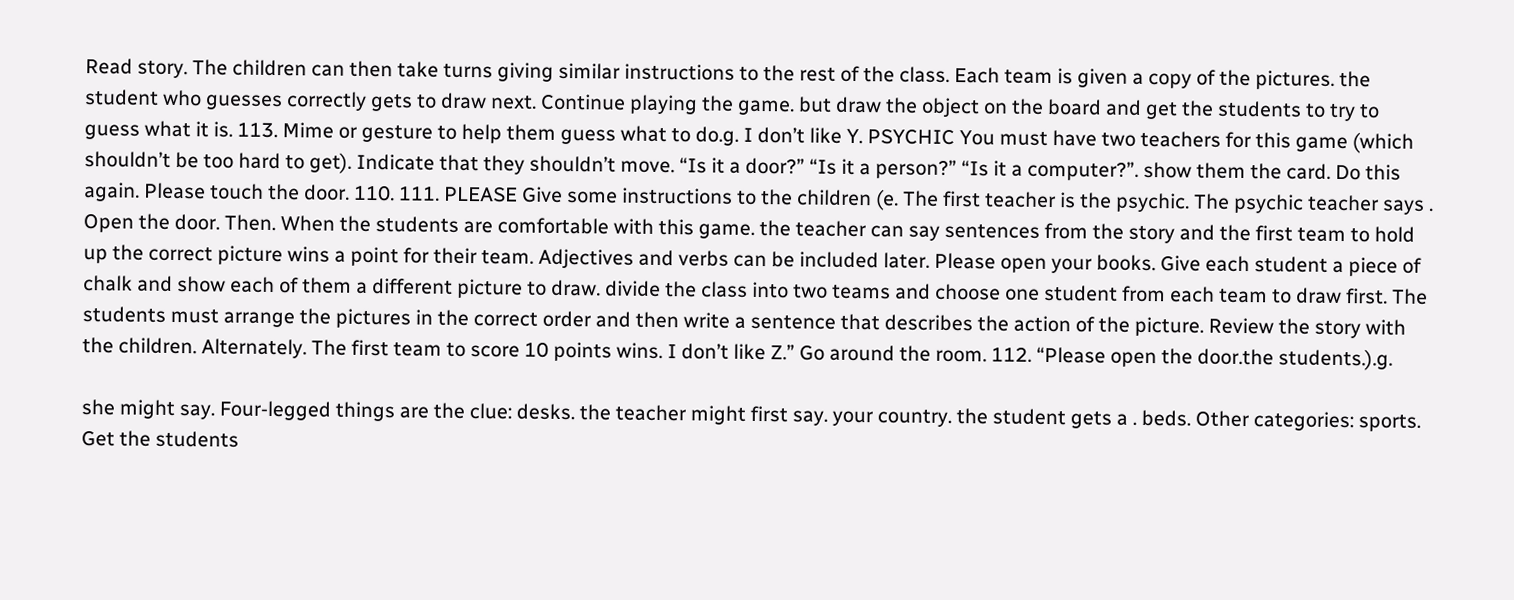Read story. The children can then take turns giving similar instructions to the rest of the class. Each team is given a copy of the pictures. the student who guesses correctly gets to draw next. Continue playing the game. but draw the object on the board and get the students to try to guess what it is. 113. Mime or gesture to help them guess what to do.g. I don’t like Y. PSYCHIC You must have two teachers for this game (which shouldn’t be too hard to get). Indicate that they shouldn’t move. “Is it a door?” “Is it a person?” “Is it a computer?”. show them the card. Do this again. Please touch the door. 110. 111. PLEASE Give some instructions to the children (e. The first teacher is the psychic. The psychic teacher says . Open the door. Then. When the students are comfortable with this game. the teacher can say sentences from the story and the first team to hold up the correct picture wins a point for their team. Adjectives and verbs can be included later. Please open your books. Give each student a piece of chalk and show each of them a different picture to draw. divide the class into two teams and choose one student from each team to draw first. The students must arrange the pictures in the correct order and then write a sentence that describes the action of the picture. Review the story with the children. Alternately. The first team to score 10 points wins. I don’t like Z.” Go around the room. 112. “Please open the door.the students.).g.

she might say. Four-legged things are the clue: desks. the teacher might first say. your country. the student gets a . beds. Other categories: sports. Get the students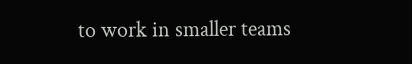to work in smaller teams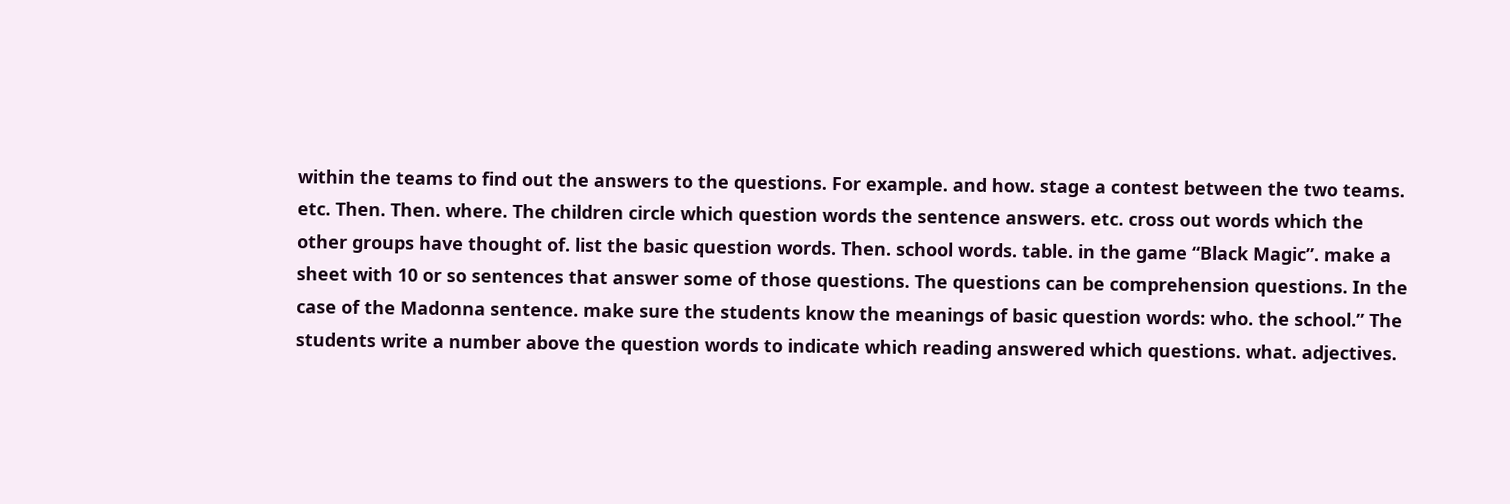within the teams to find out the answers to the questions. For example. and how. stage a contest between the two teams. etc. Then. Then. where. The children circle which question words the sentence answers. etc. cross out words which the other groups have thought of. list the basic question words. Then. school words. table. in the game “Black Magic”. make a sheet with 10 or so sentences that answer some of those questions. The questions can be comprehension questions. In the case of the Madonna sentence. make sure the students know the meanings of basic question words: who. the school.” The students write a number above the question words to indicate which reading answered which questions. what. adjectives.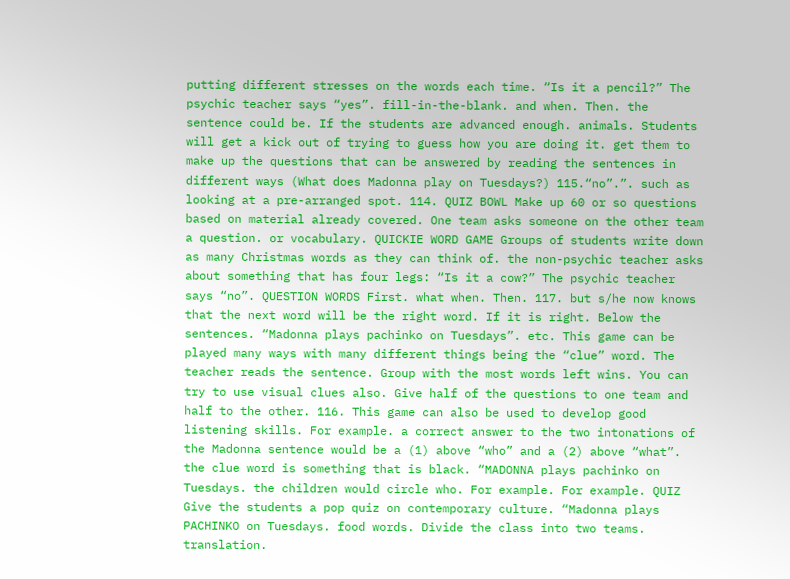putting different stresses on the words each time. “Is it a pencil?” The psychic teacher says “yes”. fill-in-the-blank. and when. Then. the sentence could be. If the students are advanced enough. animals. Students will get a kick out of trying to guess how you are doing it. get them to make up the questions that can be answered by reading the sentences in different ways (What does Madonna play on Tuesdays?) 115.“no”.”. such as looking at a pre-arranged spot. 114. QUIZ BOWL Make up 60 or so questions based on material already covered. One team asks someone on the other team a question. or vocabulary. QUICKIE WORD GAME Groups of students write down as many Christmas words as they can think of. the non-psychic teacher asks about something that has four legs: “Is it a cow?” The psychic teacher says “no”. QUESTION WORDS First. what when. Then. 117. but s/he now knows that the next word will be the right word. If it is right. Below the sentences. “Madonna plays pachinko on Tuesdays”. etc. This game can be played many ways with many different things being the “clue” word. The teacher reads the sentence. Group with the most words left wins. You can try to use visual clues also. Give half of the questions to one team and half to the other. 116. This game can also be used to develop good listening skills. For example. a correct answer to the two intonations of the Madonna sentence would be a (1) above “who” and a (2) above “what”. the clue word is something that is black. “MADONNA plays pachinko on Tuesdays. the children would circle who. For example. For example. QUIZ Give the students a pop quiz on contemporary culture. “Madonna plays PACHINKO on Tuesdays. food words. Divide the class into two teams. translation.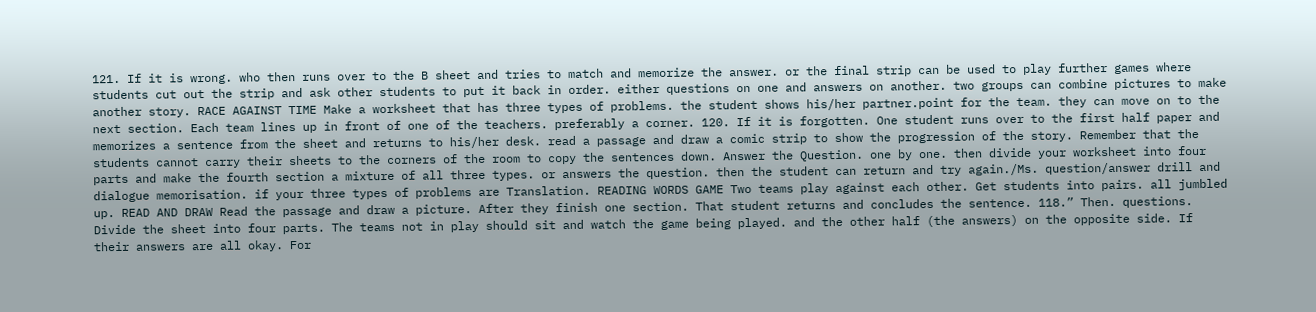121. If it is wrong. who then runs over to the B sheet and tries to match and memorize the answer. or the final strip can be used to play further games where students cut out the strip and ask other students to put it back in order. either questions on one and answers on another. two groups can combine pictures to make another story. RACE AGAINST TIME Make a worksheet that has three types of problems. the student shows his/her partner.point for the team. they can move on to the next section. Each team lines up in front of one of the teachers. preferably a corner. 120. If it is forgotten. One student runs over to the first half paper and memorizes a sentence from the sheet and returns to his/her desk. read a passage and draw a comic strip to show the progression of the story. Remember that the students cannot carry their sheets to the corners of the room to copy the sentences down. Answer the Question. one by one. then divide your worksheet into four parts and make the fourth section a mixture of all three types. or answers the question. then the student can return and try again./Ms. question/answer drill and dialogue memorisation. if your three types of problems are Translation. READING WORDS GAME Two teams play against each other. Get students into pairs. all jumbled up. READ AND DRAW Read the passage and draw a picture. After they finish one section. That student returns and concludes the sentence. 118.” Then. questions. Divide the sheet into four parts. The teams not in play should sit and watch the game being played. and the other half (the answers) on the opposite side. If their answers are all okay. For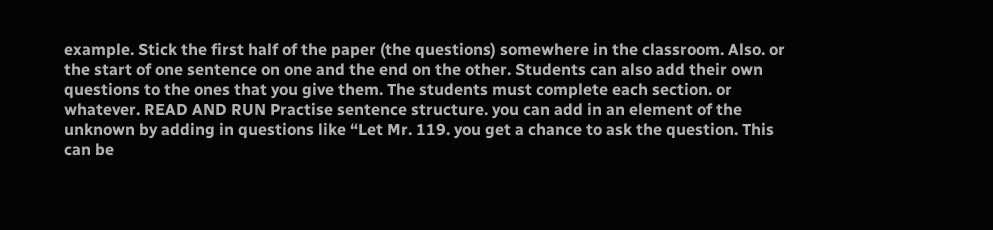example. Stick the first half of the paper (the questions) somewhere in the classroom. Also. or the start of one sentence on one and the end on the other. Students can also add their own questions to the ones that you give them. The students must complete each section. or whatever. READ AND RUN Practise sentence structure. you can add in an element of the unknown by adding in questions like “Let Mr. 119. you get a chance to ask the question. This can be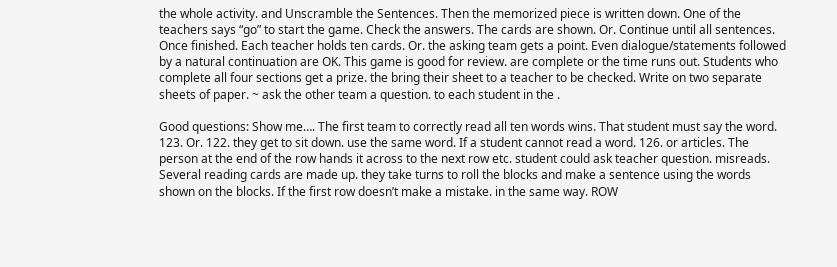the whole activity. and Unscramble the Sentences. Then the memorized piece is written down. One of the teachers says “go” to start the game. Check the answers. The cards are shown. Or. Continue until all sentences. Once finished. Each teacher holds ten cards. Or. the asking team gets a point. Even dialogue/statements followed by a natural continuation are OK. This game is good for review. are complete or the time runs out. Students who complete all four sections get a prize. the bring their sheet to a teacher to be checked. Write on two separate sheets of paper. ~ ask the other team a question. to each student in the .

Good questions: Show me…. The first team to correctly read all ten words wins. That student must say the word. 123. Or. 122. they get to sit down. use the same word. If a student cannot read a word. 126. or articles. The person at the end of the row hands it across to the next row etc. student could ask teacher question. misreads. Several reading cards are made up. they take turns to roll the blocks and make a sentence using the words shown on the blocks. If the first row doesn’t make a mistake. in the same way. ROW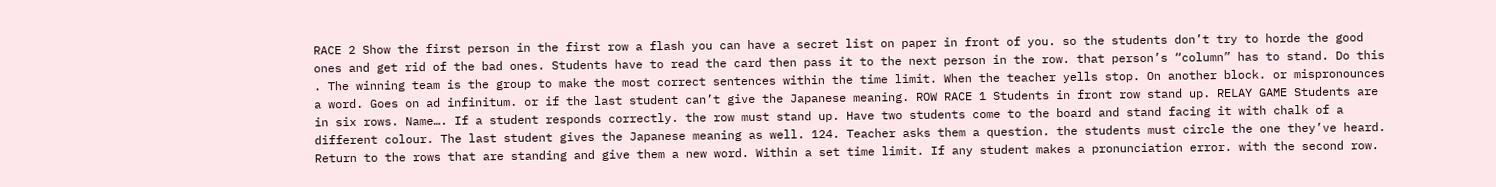RACE 2 Show the first person in the first row a flash you can have a secret list on paper in front of you. so the students don’t try to horde the good ones and get rid of the bad ones. Students have to read the card then pass it to the next person in the row. that person’s “column” has to stand. Do this . The winning team is the group to make the most correct sentences within the time limit. When the teacher yells stop. On another block. or mispronounces a word. Goes on ad infinitum. or if the last student can’t give the Japanese meaning. ROW RACE 1 Students in front row stand up. RELAY GAME Students are in six rows. Name…. If a student responds correctly. the row must stand up. Have two students come to the board and stand facing it with chalk of a different colour. The last student gives the Japanese meaning as well. 124. Teacher asks them a question. the students must circle the one they’ve heard. Return to the rows that are standing and give them a new word. Within a set time limit. If any student makes a pronunciation error. with the second row.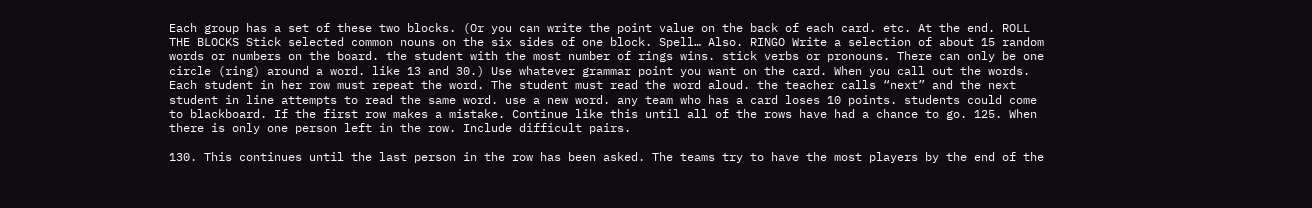Each group has a set of these two blocks. (Or you can write the point value on the back of each card. etc. At the end. ROLL THE BLOCKS Stick selected common nouns on the six sides of one block. Spell… Also. RINGO Write a selection of about 15 random words or numbers on the board. the student with the most number of rings wins. stick verbs or pronouns. There can only be one circle (ring) around a word. like 13 and 30.) Use whatever grammar point you want on the card. When you call out the words. Each student in her row must repeat the word. The student must read the word aloud. the teacher calls “next” and the next student in line attempts to read the same word. use a new word. any team who has a card loses 10 points. students could come to blackboard. If the first row makes a mistake. Continue like this until all of the rows have had a chance to go. 125. When there is only one person left in the row. Include difficult pairs.

130. This continues until the last person in the row has been asked. The teams try to have the most players by the end of the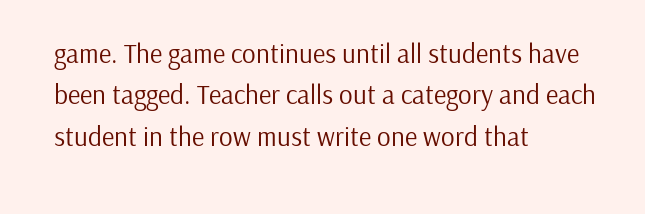game. The game continues until all students have been tagged. Teacher calls out a category and each student in the row must write one word that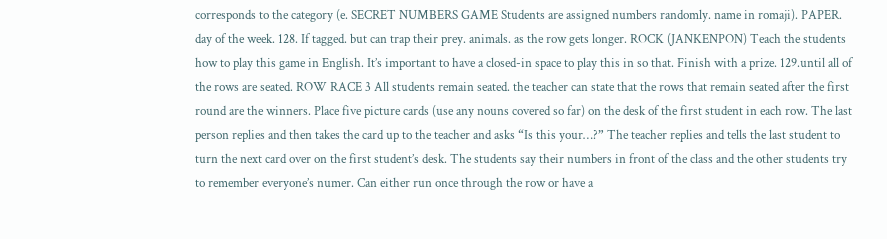corresponds to the category (e. SECRET NUMBERS GAME Students are assigned numbers randomly. name in romaji). PAPER. day of the week. 128. If tagged. but can trap their prey. animals. as the row gets longer. ROCK (JANKENPON) Teach the students how to play this game in English. It’s important to have a closed-in space to play this in so that. Finish with a prize. 129.until all of the rows are seated. ROW RACE 3 All students remain seated. the teacher can state that the rows that remain seated after the first round are the winners. Place five picture cards (use any nouns covered so far) on the desk of the first student in each row. The last person replies and then takes the card up to the teacher and asks “Is this your…?” The teacher replies and tells the last student to turn the next card over on the first student’s desk. The students say their numbers in front of the class and the other students try to remember everyone’s numer. Can either run once through the row or have a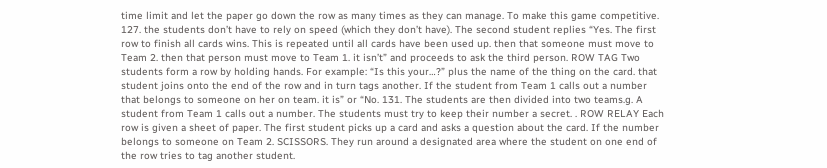time limit and let the paper go down the row as many times as they can manage. To make this game competitive. 127. the students don’t have to rely on speed (which they don’t have). The second student replies “Yes. The first row to finish all cards wins. This is repeated until all cards have been used up. then that someone must move to Team 2. then that person must move to Team 1. it isn’t” and proceeds to ask the third person. ROW TAG Two students form a row by holding hands. For example: “Is this your…?” plus the name of the thing on the card. that student joins onto the end of the row and in turn tags another. If the student from Team 1 calls out a number that belongs to someone on her on team. it is” or “No. 131. The students are then divided into two teams.g. A student from Team 1 calls out a number. The students must try to keep their number a secret. . ROW RELAY Each row is given a sheet of paper. The first student picks up a card and asks a question about the card. If the number belongs to someone on Team 2. SCISSORS. They run around a designated area where the student on one end of the row tries to tag another student.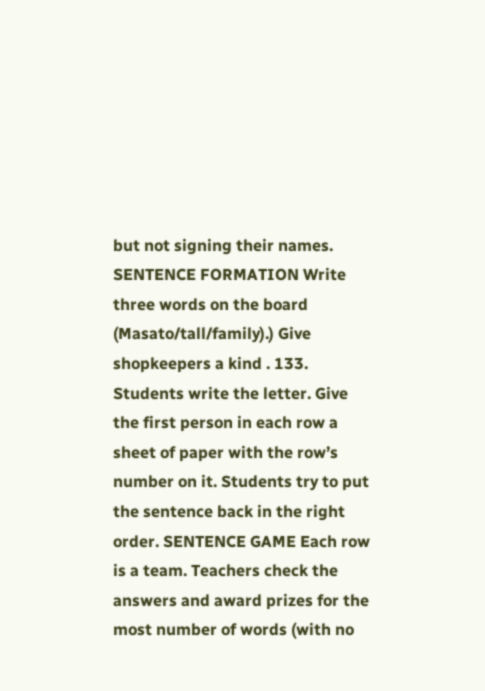but not signing their names. SENTENCE FORMATION Write three words on the board (Masato/tall/family).) Give shopkeepers a kind . 133. Students write the letter. Give the first person in each row a sheet of paper with the row’s number on it. Students try to put the sentence back in the right order. SENTENCE GAME Each row is a team. Teachers check the answers and award prizes for the most number of words (with no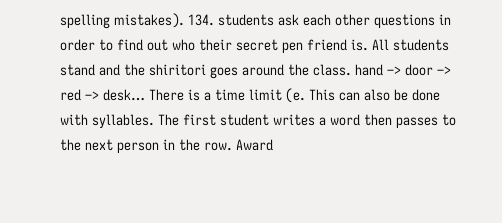spelling mistakes). 134. students ask each other questions in order to find out who their secret pen friend is. All students stand and the shiritori goes around the class. hand –> door –> red –> desk… There is a time limit (e. This can also be done with syllables. The first student writes a word then passes to the next person in the row. Award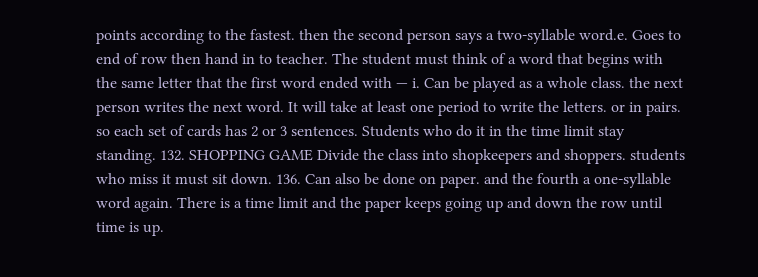points according to the fastest. then the second person says a two-syllable word.e. Goes to end of row then hand in to teacher. The student must think of a word that begins with the same letter that the first word ended with — i. Can be played as a whole class. the next person writes the next word. It will take at least one period to write the letters. or in pairs. so each set of cards has 2 or 3 sentences. Students who do it in the time limit stay standing. 132. SHOPPING GAME Divide the class into shopkeepers and shoppers. students who miss it must sit down. 136. Can also be done on paper. and the fourth a one-syllable word again. There is a time limit and the paper keeps going up and down the row until time is up.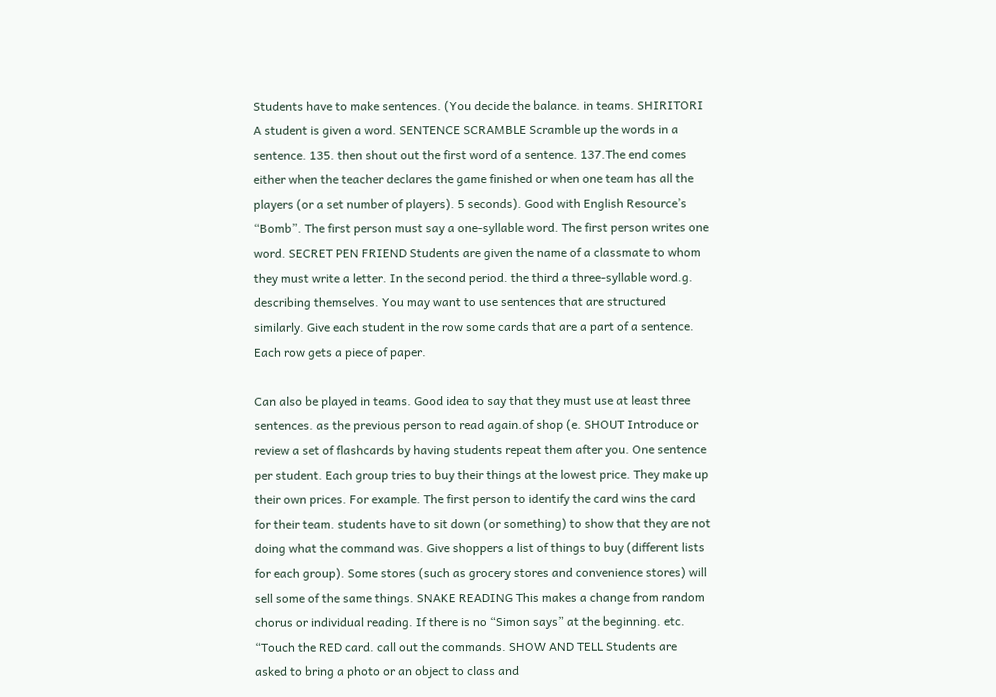Students have to make sentences. (You decide the balance. in teams. SHIRITORI A student is given a word. SENTENCE SCRAMBLE Scramble up the words in a sentence. 135. then shout out the first word of a sentence. 137.The end comes either when the teacher declares the game finished or when one team has all the players (or a set number of players). 5 seconds). Good with English Resource’s “Bomb”. The first person must say a one-syllable word. The first person writes one word. SECRET PEN FRIEND Students are given the name of a classmate to whom they must write a letter. In the second period. the third a three-syllable word.g. describing themselves. You may want to use sentences that are structured similarly. Give each student in the row some cards that are a part of a sentence. Each row gets a piece of paper.

Can also be played in teams. Good idea to say that they must use at least three sentences. as the previous person to read again.of shop (e. SHOUT Introduce or review a set of flashcards by having students repeat them after you. One sentence per student. Each group tries to buy their things at the lowest price. They make up their own prices. For example. The first person to identify the card wins the card for their team. students have to sit down (or something) to show that they are not doing what the command was. Give shoppers a list of things to buy (different lists for each group). Some stores (such as grocery stores and convenience stores) will sell some of the same things. SNAKE READING This makes a change from random chorus or individual reading. If there is no “Simon says” at the beginning. etc. “Touch the RED card. call out the commands. SHOW AND TELL Students are asked to bring a photo or an object to class and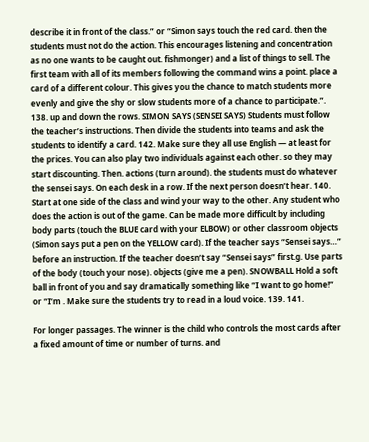describe it in front of the class.” or “Simon says touch the red card. then the students must not do the action. This encourages listening and concentration as no one wants to be caught out. fishmonger) and a list of things to sell. The first team with all of its members following the command wins a point. place a card of a different colour. This gives you the chance to match students more evenly and give the shy or slow students more of a chance to participate.”. 138. up and down the rows. SIMON SAYS (SENSEI SAYS) Students must follow the teacher’s instructions. Then divide the students into teams and ask the students to identify a card. 142. Make sure they all use English — at least for the prices. You can also play two individuals against each other. so they may start discounting. Then. actions (turn around). the students must do whatever the sensei says. On each desk in a row. If the next person doesn’t hear. 140. Start at one side of the class and wind your way to the other. Any student who does the action is out of the game. Can be made more difficult by including body parts (touch the BLUE card with your ELBOW) or other classroom objects (Simon says put a pen on the YELLOW card). If the teacher says “Sensei says…” before an instruction. If the teacher doesn’t say “Sensei says” first.g. Use parts of the body (touch your nose). objects (give me a pen). SNOWBALL Hold a soft ball in front of you and say dramatically something like “I want to go home!” or “I’m . Make sure the students try to read in a loud voice. 139. 141.

For longer passages. The winner is the child who controls the most cards after a fixed amount of time or number of turns. and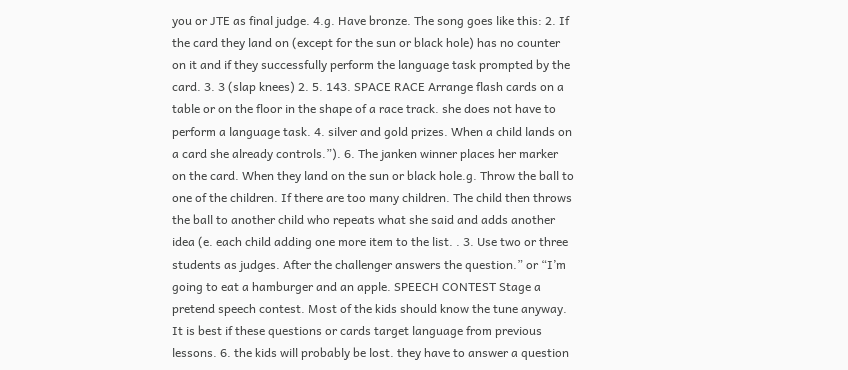you or JTE as final judge. 4.g. Have bronze. The song goes like this: 2. If the card they land on (except for the sun or black hole) has no counter on it and if they successfully perform the language task prompted by the card. 3. 3 (slap knees) 2. 5. 143. SPACE RACE Arrange flash cards on a table or on the floor in the shape of a race track. she does not have to perform a language task. 4. silver and gold prizes. When a child lands on a card she already controls.”). 6. The janken winner places her marker on the card. When they land on the sun or black hole.g. Throw the ball to one of the children. If there are too many children. The child then throws the ball to another child who repeats what she said and adds another idea (e. each child adding one more item to the list. . 3. Use two or three students as judges. After the challenger answers the question.” or “I’m going to eat a hamburger and an apple. SPEECH CONTEST Stage a pretend speech contest. Most of the kids should know the tune anyway. It is best if these questions or cards target language from previous lessons. 6. the kids will probably be lost. they have to answer a question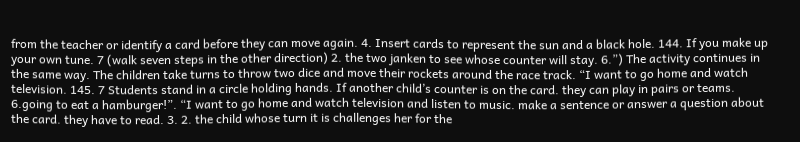from the teacher or identify a card before they can move again. 4. Insert cards to represent the sun and a black hole. 144. If you make up your own tune. 7 (walk seven steps in the other direction) 2. the two janken to see whose counter will stay. 6.”) The activity continues in the same way. The children take turns to throw two dice and move their rockets around the race track. “I want to go home and watch television. 145. 7 Students stand in a circle holding hands. If another child’s counter is on the card. they can play in pairs or teams. 6.going to eat a hamburger!”. “I want to go home and watch television and listen to music. make a sentence or answer a question about the card. they have to read. 3. 2. the child whose turn it is challenges her for the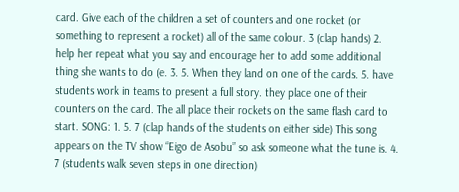card. Give each of the children a set of counters and one rocket (or something to represent a rocket) all of the same colour. 3 (clap hands) 2. help her repeat what you say and encourage her to add some additional thing she wants to do (e. 3. 5. When they land on one of the cards. 5. have students work in teams to present a full story. they place one of their counters on the card. The all place their rockets on the same flash card to start. SONG: 1. 5. 7 (clap hands of the students on either side) This song appears on the TV show “Eigo de Asobu” so ask someone what the tune is. 4. 7 (students walk seven steps in one direction)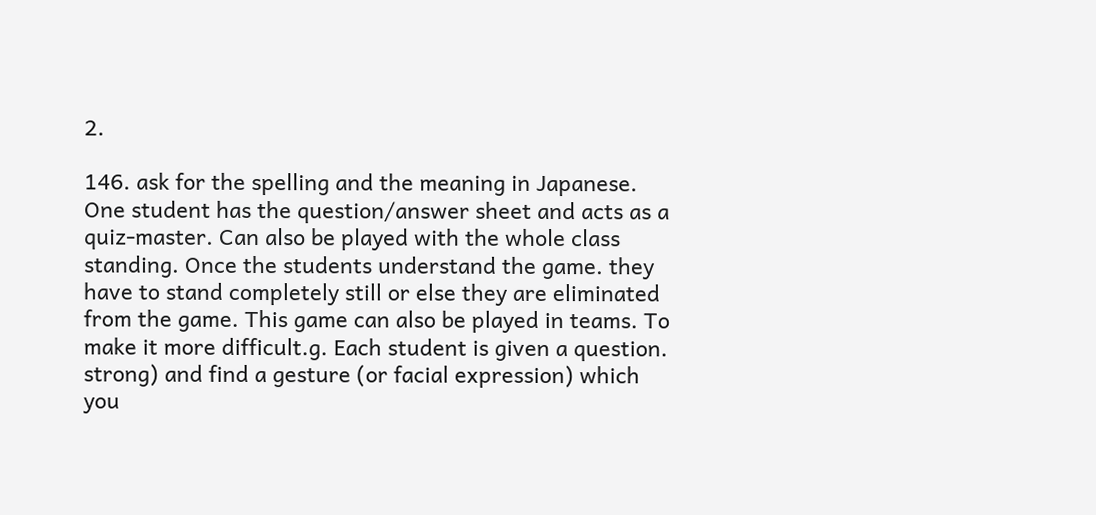2.

146. ask for the spelling and the meaning in Japanese. One student has the question/answer sheet and acts as a quiz-master. Can also be played with the whole class standing. Once the students understand the game. they have to stand completely still or else they are eliminated from the game. This game can also be played in teams. To make it more difficult.g. Each student is given a question. strong) and find a gesture (or facial expression) which you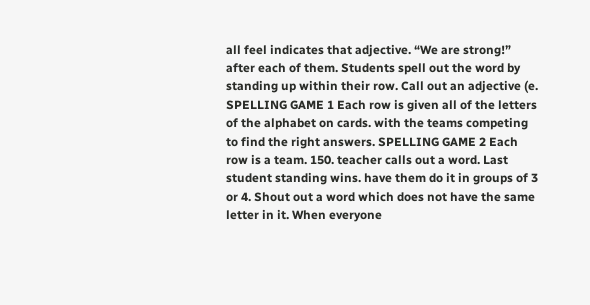all feel indicates that adjective. “We are strong!” after each of them. Students spell out the word by standing up within their row. Call out an adjective (e. SPELLING GAME 1 Each row is given all of the letters of the alphabet on cards. with the teams competing to find the right answers. SPELLING GAME 2 Each row is a team. 150. teacher calls out a word. Last student standing wins. have them do it in groups of 3 or 4. Shout out a word which does not have the same letter in it. When everyone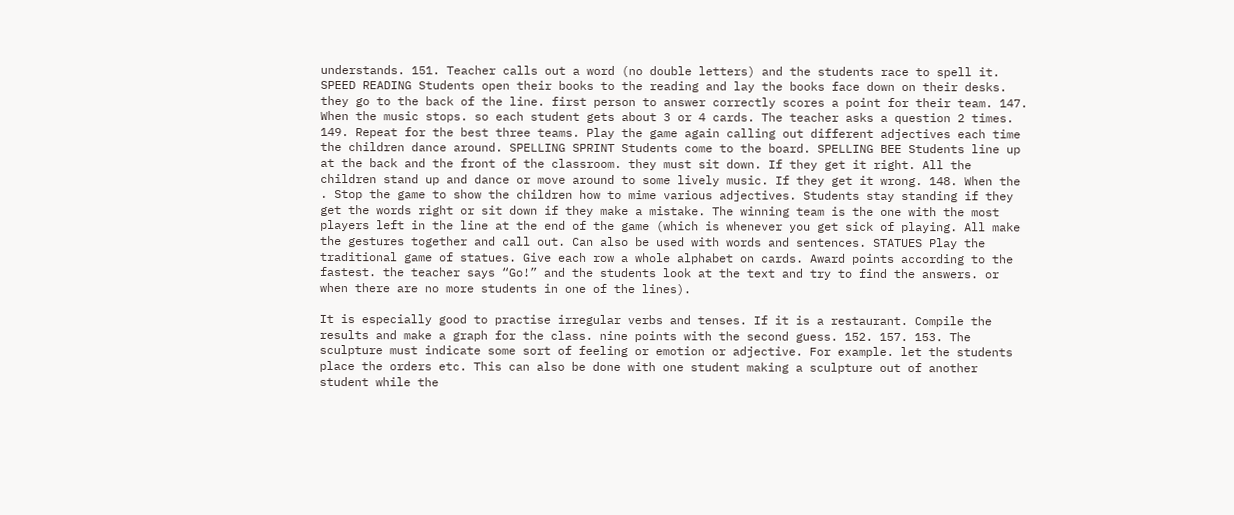understands. 151. Teacher calls out a word (no double letters) and the students race to spell it. SPEED READING Students open their books to the reading and lay the books face down on their desks. they go to the back of the line. first person to answer correctly scores a point for their team. 147. When the music stops. so each student gets about 3 or 4 cards. The teacher asks a question 2 times. 149. Repeat for the best three teams. Play the game again calling out different adjectives each time the children dance around. SPELLING SPRINT Students come to the board. SPELLING BEE Students line up at the back and the front of the classroom. they must sit down. If they get it right. All the children stand up and dance or move around to some lively music. If they get it wrong. 148. When the . Stop the game to show the children how to mime various adjectives. Students stay standing if they get the words right or sit down if they make a mistake. The winning team is the one with the most players left in the line at the end of the game (which is whenever you get sick of playing. All make the gestures together and call out. Can also be used with words and sentences. STATUES Play the traditional game of statues. Give each row a whole alphabet on cards. Award points according to the fastest. the teacher says “Go!” and the students look at the text and try to find the answers. or when there are no more students in one of the lines).

It is especially good to practise irregular verbs and tenses. If it is a restaurant. Compile the results and make a graph for the class. nine points with the second guess. 152. 157. 153. The sculpture must indicate some sort of feeling or emotion or adjective. For example. let the students place the orders etc. This can also be done with one student making a sculpture out of another student while the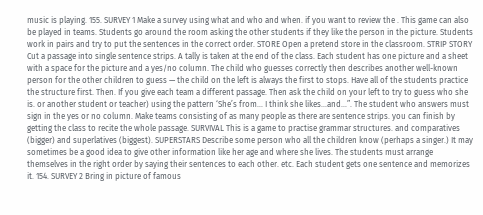music is playing. 155. SURVEY 1 Make a survey using what and who and when. if you want to review the . This game can also be played in teams. Students go around the room asking the other students if they like the person in the picture. Students work in pairs and try to put the sentences in the correct order. STORE Open a pretend store in the classroom. STRIP STORY Cut a passage into single sentence strips. A tally is taken at the end of the class. Each student has one picture and a sheet with a space for the picture and a yes/no column. The child who guesses correctly then describes another well-known person for the other children to guess — the child on the left is always the first to stops. Have all of the students practice the structure first. Then. If you give each team a different passage. Then ask the child on your left to try to guess who she is. or another student or teacher) using the pattern ‘She’s from… I think she likes…and…”. The student who answers must sign in the yes or no column. Make teams consisting of as many people as there are sentence strips. you can finish by getting the class to recite the whole passage. SURVIVAL This is a game to practise grammar structures. and comparatives (bigger) and superlatives (biggest). SUPERSTARS Describe some person who all the children know (perhaps a singer.) It may sometimes be a good idea to give other information like her age and where she lives. The students must arrange themselves in the right order by saying their sentences to each other. etc. Each student gets one sentence and memorizes it. 154. SURVEY 2 Bring in picture of famous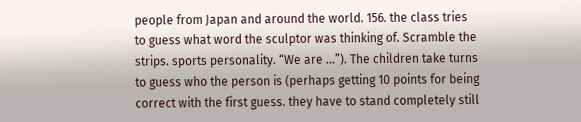people from Japan and around the world. 156. the class tries to guess what word the sculptor was thinking of. Scramble the strips. sports personality. “We are …”). The children take turns to guess who the person is (perhaps getting 10 points for being correct with the first guess. they have to stand completely still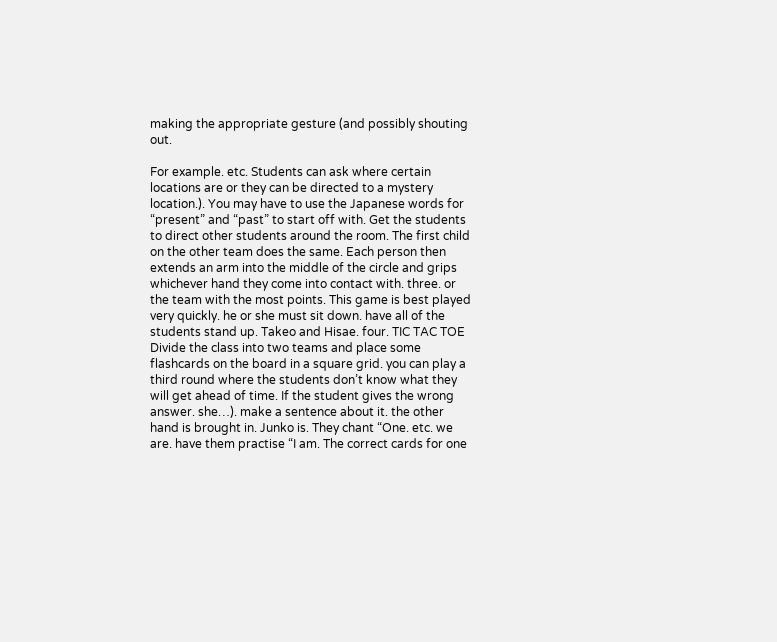making the appropriate gesture (and possibly shouting out.

For example. etc. Students can ask where certain locations are or they can be directed to a mystery location.). You may have to use the Japanese words for “present” and “past” to start off with. Get the students to direct other students around the room. The first child on the other team does the same. Each person then extends an arm into the middle of the circle and grips whichever hand they come into contact with. three. or the team with the most points. This game is best played very quickly. he or she must sit down. have all of the students stand up. Takeo and Hisae. four. TIC TAC TOE Divide the class into two teams and place some flashcards on the board in a square grid. you can play a third round where the students don’t know what they will get ahead of time. If the student gives the wrong answer. she…). make a sentence about it. the other hand is brought in. Junko is. They chant “One. etc. we are. have them practise “I am. The correct cards for one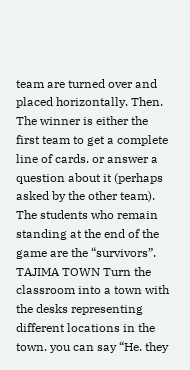team are turned over and placed horizontally. Then. The winner is either the first team to get a complete line of cards. or answer a question about it (perhaps asked by the other team). The students who remain standing at the end of the game are the “survivors”. TAJIMA TOWN Turn the classroom into a town with the desks representing different locations in the town. you can say “He. they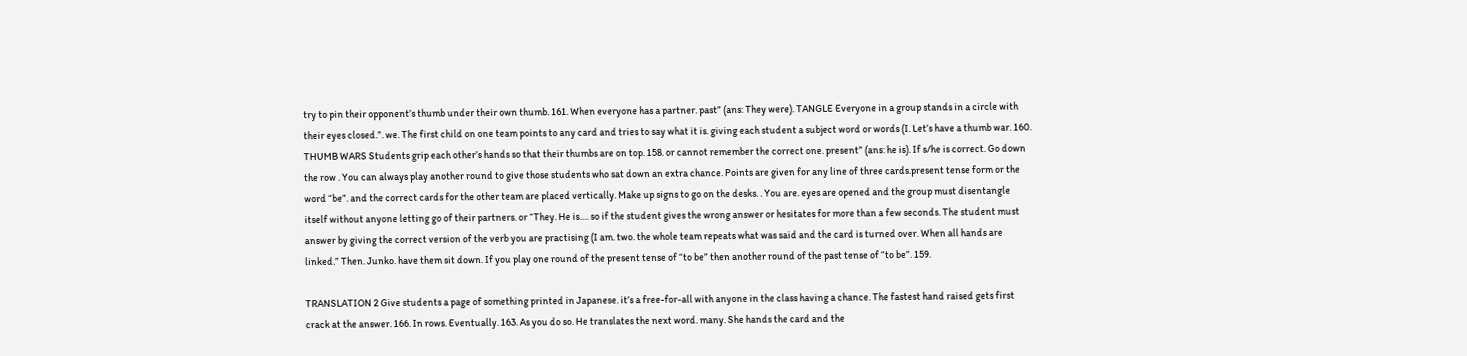try to pin their opponent’s thumb under their own thumb. 161. When everyone has a partner. past” (ans: They were). TANGLE Everyone in a group stands in a circle with their eyes closed.”. we. The first child on one team points to any card and tries to say what it is. giving each student a subject word or words (I. Let’s have a thumb war. 160. THUMB WARS Students grip each other’s hands so that their thumbs are on top. 158. or cannot remember the correct one. present” (ans: he is). If s/he is correct. Go down the row . You can always play another round to give those students who sat down an extra chance. Points are given for any line of three cards.present tense form or the word “be”. and the correct cards for the other team are placed vertically. Make up signs to go on the desks. . You are. eyes are opened and the group must disentangle itself without anyone letting go of their partners. or “They. He is…. so if the student gives the wrong answer or hesitates for more than a few seconds. The student must answer by giving the correct version of the verb you are practising (I am. two. the whole team repeats what was said and the card is turned over. When all hands are linked.” Then. Junko. have them sit down. If you play one round of the present tense of “to be” then another round of the past tense of “to be”. 159.

TRANSLATION 2 Give students a page of something printed in Japanese. it’s a free-for-all with anyone in the class having a chance. The fastest hand raised gets first crack at the answer. 166. In rows. Eventually. 163. As you do so. He translates the next word. many. She hands the card and the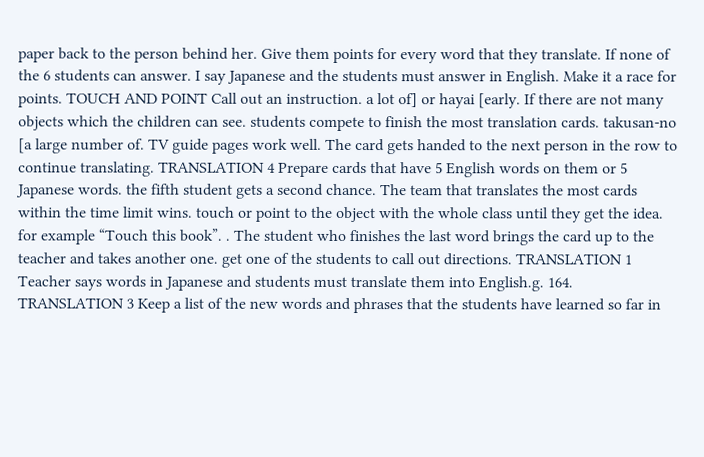paper back to the person behind her. Give them points for every word that they translate. If none of the 6 students can answer. I say Japanese and the students must answer in English. Make it a race for points. TOUCH AND POINT Call out an instruction. a lot of] or hayai [early. If there are not many objects which the children can see. students compete to finish the most translation cards. takusan-no [a large number of. TV guide pages work well. The card gets handed to the next person in the row to continue translating. TRANSLATION 4 Prepare cards that have 5 English words on them or 5 Japanese words. the fifth student gets a second chance. The team that translates the most cards within the time limit wins. touch or point to the object with the whole class until they get the idea. for example “Touch this book”. . The student who finishes the last word brings the card up to the teacher and takes another one. get one of the students to call out directions. TRANSLATION 1 Teacher says words in Japanese and students must translate them into English.g. 164. TRANSLATION 3 Keep a list of the new words and phrases that the students have learned so far in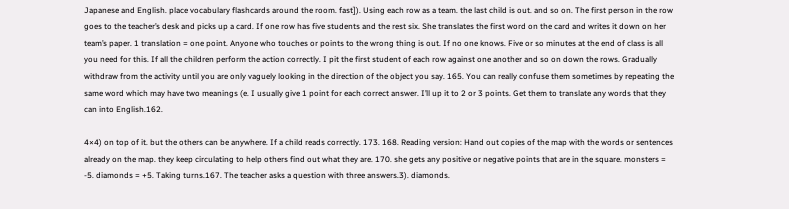Japanese and English. place vocabulary flashcards around the room. fast]). Using each row as a team. the last child is out. and so on. The first person in the row goes to the teacher’s desk and picks up a card. If one row has five students and the rest six. She translates the first word on the card and writes it down on her team’s paper. 1 translation = one point. Anyone who touches or points to the wrong thing is out. If no one knows. Five or so minutes at the end of class is all you need for this. If all the children perform the action correctly. I pit the first student of each row against one another and so on down the rows. Gradually withdraw from the activity until you are only vaguely looking in the direction of the object you say. 165. You can really confuse them sometimes by repeating the same word which may have two meanings (e. I usually give 1 point for each correct answer. I’ll up it to 2 or 3 points. Get them to translate any words that they can into English.162.

4×4) on top of it. but the others can be anywhere. If a child reads correctly. 173. 168. Reading version: Hand out copies of the map with the words or sentences already on the map. they keep circulating to help others find out what they are. 170. she gets any positive or negative points that are in the square. monsters = -5. diamonds = +5. Taking turns.167. The teacher asks a question with three answers.3). diamonds.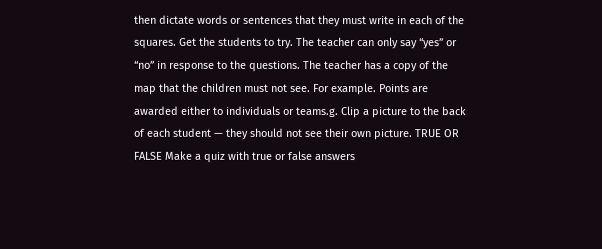then dictate words or sentences that they must write in each of the squares. Get the students to try. The teacher can only say “yes” or “no” in response to the questions. The teacher has a copy of the map that the children must not see. For example. Points are awarded either to individuals or teams.g. Clip a picture to the back of each student — they should not see their own picture. TRUE OR FALSE Make a quiz with true or false answers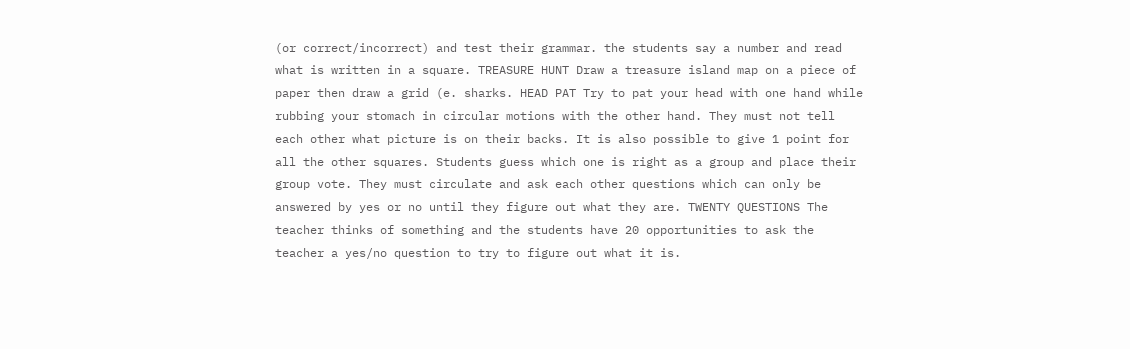(or correct/incorrect) and test their grammar. the students say a number and read what is written in a square. TREASURE HUNT Draw a treasure island map on a piece of paper then draw a grid (e. sharks. HEAD PAT Try to pat your head with one hand while rubbing your stomach in circular motions with the other hand. They must not tell each other what picture is on their backs. It is also possible to give 1 point for all the other squares. Students guess which one is right as a group and place their group vote. They must circulate and ask each other questions which can only be answered by yes or no until they figure out what they are. TWENTY QUESTIONS The teacher thinks of something and the students have 20 opportunities to ask the teacher a yes/no question to try to figure out what it is.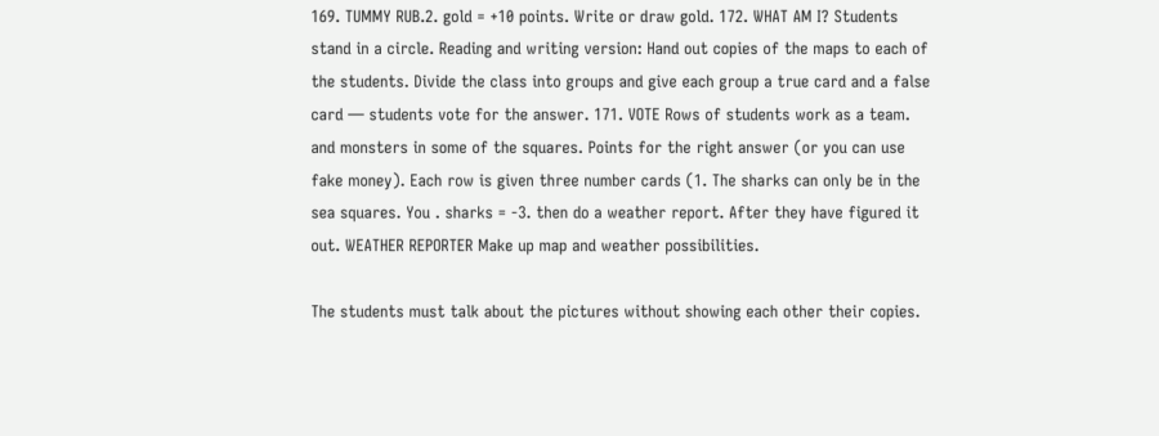169. TUMMY RUB.2. gold = +10 points. Write or draw gold. 172. WHAT AM I? Students stand in a circle. Reading and writing version: Hand out copies of the maps to each of the students. Divide the class into groups and give each group a true card and a false card — students vote for the answer. 171. VOTE Rows of students work as a team. and monsters in some of the squares. Points for the right answer (or you can use fake money). Each row is given three number cards (1. The sharks can only be in the sea squares. You . sharks = -3. then do a weather report. After they have figured it out. WEATHER REPORTER Make up map and weather possibilities.

The students must talk about the pictures without showing each other their copies.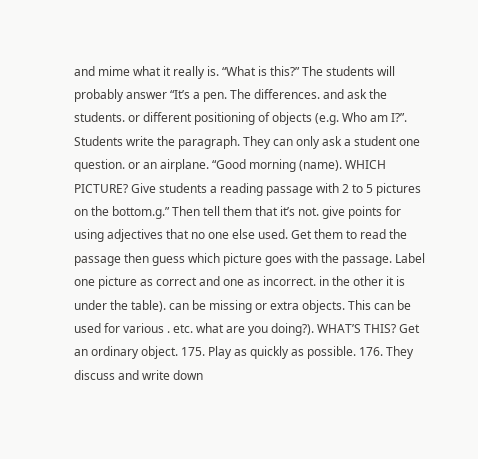and mime what it really is. “What is this?” The students will probably answer “It’s a pen. The differences. and ask the students. or different positioning of objects (e.g. Who am I?”. Students write the paragraph. They can only ask a student one question. or an airplane. “Good morning (name). WHICH PICTURE? Give students a reading passage with 2 to 5 pictures on the bottom.g.” Then tell them that it’s not. give points for using adjectives that no one else used. Get them to read the passage then guess which picture goes with the passage. Label one picture as correct and one as incorrect. in the other it is under the table). can be missing or extra objects. This can be used for various . etc. what are you doing?). WHAT’S THIS? Get an ordinary object. 175. Play as quickly as possible. 176. They discuss and write down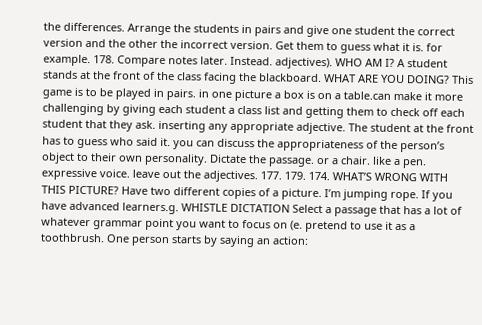the differences. Arrange the students in pairs and give one student the correct version and the other the incorrect version. Get them to guess what it is. for example. 178. Compare notes later. Instead. adjectives). WHO AM I? A student stands at the front of the class facing the blackboard. WHAT ARE YOU DOING? This game is to be played in pairs. in one picture a box is on a table.can make it more challenging by giving each student a class list and getting them to check off each student that they ask. inserting any appropriate adjective. The student at the front has to guess who said it. you can discuss the appropriateness of the person’s object to their own personality. Dictate the passage. or a chair. like a pen. expressive voice. leave out the adjectives. 177. 179. 174. WHAT’S WRONG WITH THIS PICTURE? Have two different copies of a picture. I’m jumping rope. If you have advanced learners.g. WHISTLE DICTATION Select a passage that has a lot of whatever grammar point you want to focus on (e. pretend to use it as a toothbrush. One person starts by saying an action: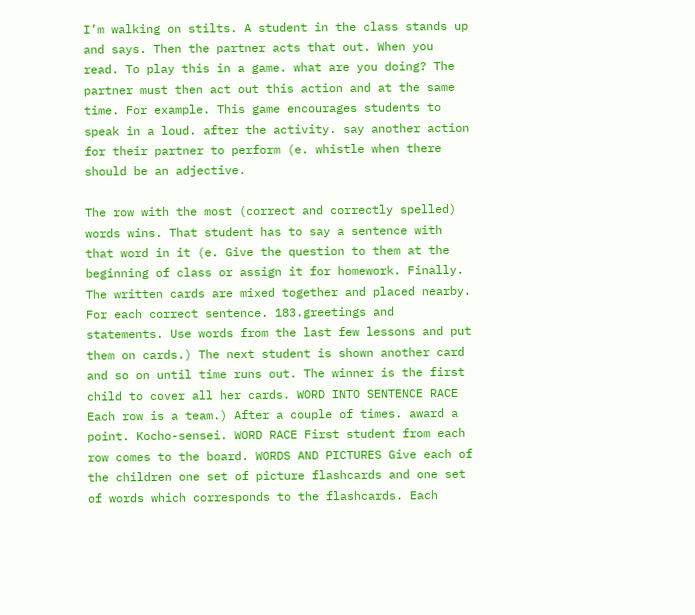I’m walking on stilts. A student in the class stands up and says. Then the partner acts that out. When you read. To play this in a game. what are you doing? The partner must then act out this action and at the same time. For example. This game encourages students to speak in a loud. after the activity. say another action for their partner to perform (e. whistle when there should be an adjective.

The row with the most (correct and correctly spelled) words wins. That student has to say a sentence with that word in it (e. Give the question to them at the beginning of class or assign it for homework. Finally. The written cards are mixed together and placed nearby. For each correct sentence. 183.greetings and statements. Use words from the last few lessons and put them on cards.) The next student is shown another card and so on until time runs out. The winner is the first child to cover all her cards. WORD INTO SENTENCE RACE Each row is a team.) After a couple of times. award a point. Kocho-sensei. WORD RACE First student from each row comes to the board. WORDS AND PICTURES Give each of the children one set of picture flashcards and one set of words which corresponds to the flashcards. Each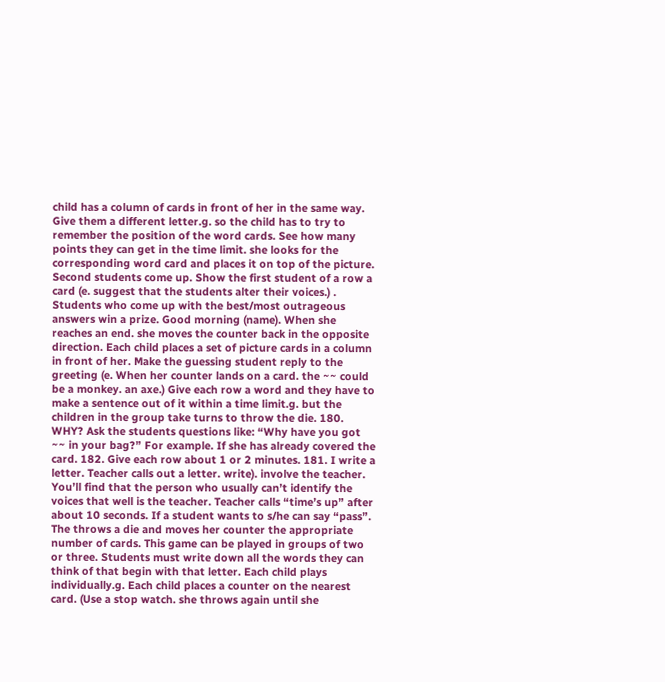child has a column of cards in front of her in the same way. Give them a different letter.g. so the child has to try to remember the position of the word cards. See how many points they can get in the time limit. she looks for the corresponding word card and places it on top of the picture. Second students come up. Show the first student of a row a card (e. suggest that the students alter their voices.) . Students who come up with the best/most outrageous answers win a prize. Good morning (name). When she reaches an end. she moves the counter back in the opposite direction. Each child places a set of picture cards in a column in front of her. Make the guessing student reply to the greeting (e. When her counter lands on a card. the ~~ could be a monkey. an axe.) Give each row a word and they have to make a sentence out of it within a time limit.g. but the children in the group take turns to throw the die. 180. WHY? Ask the students questions like: “Why have you got ~~ in your bag?” For example. If she has already covered the card. 182. Give each row about 1 or 2 minutes. 181. I write a letter. Teacher calls out a letter. write). involve the teacher. You’ll find that the person who usually can’t identify the voices that well is the teacher. Teacher calls “time’s up” after about 10 seconds. If a student wants to s/he can say “pass”. The throws a die and moves her counter the appropriate number of cards. This game can be played in groups of two or three. Students must write down all the words they can think of that begin with that letter. Each child plays individually.g. Each child places a counter on the nearest card. (Use a stop watch. she throws again until she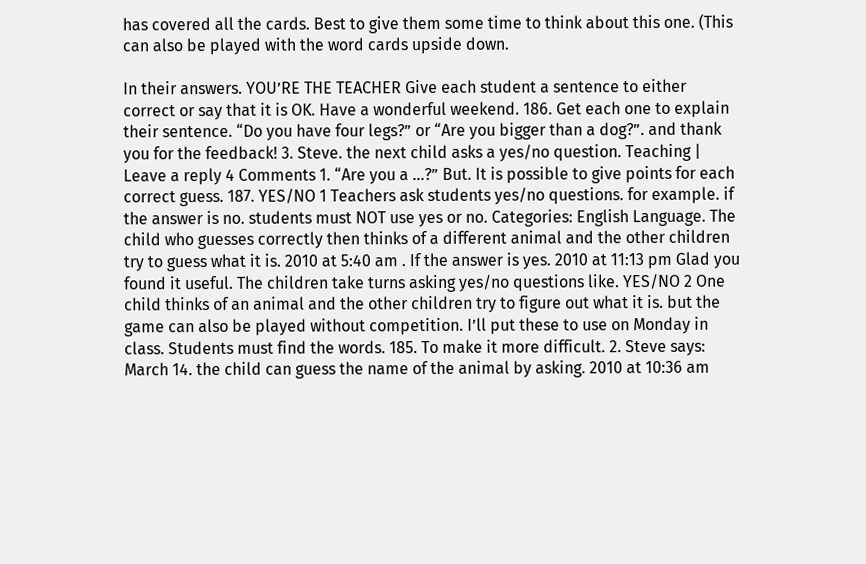has covered all the cards. Best to give them some time to think about this one. (This can also be played with the word cards upside down.

In their answers. YOU’RE THE TEACHER Give each student a sentence to either correct or say that it is OK. Have a wonderful weekend. 186. Get each one to explain their sentence. “Do you have four legs?” or “Are you bigger than a dog?”. and thank you for the feedback! 3. Steve. the next child asks a yes/no question. Teaching | Leave a reply 4 Comments 1. “Are you a …?” But. It is possible to give points for each correct guess. 187. YES/NO 1 Teachers ask students yes/no questions. for example. if the answer is no. students must NOT use yes or no. Categories: English Language. The child who guesses correctly then thinks of a different animal and the other children try to guess what it is. 2010 at 5:40 am . If the answer is yes. 2010 at 11:13 pm Glad you found it useful. The children take turns asking yes/no questions like. YES/NO 2 One child thinks of an animal and the other children try to figure out what it is. but the game can also be played without competition. I’ll put these to use on Monday in class. Students must find the words. 185. To make it more difficult. 2. Steve says: March 14. the child can guess the name of the animal by asking. 2010 at 10:36 am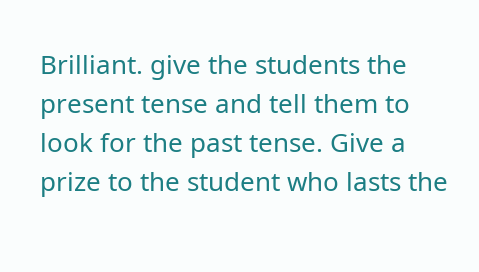Brilliant. give the students the present tense and tell them to look for the past tense. Give a prize to the student who lasts the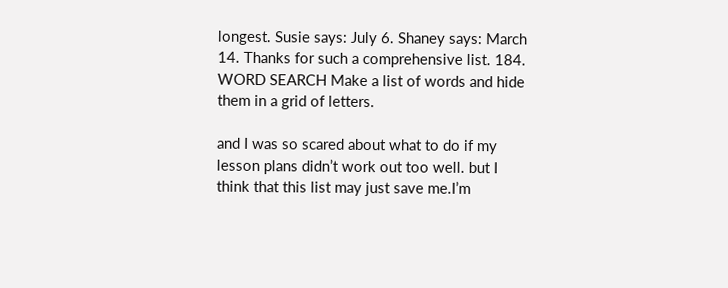longest. Susie says: July 6. Shaney says: March 14. Thanks for such a comprehensive list. 184. WORD SEARCH Make a list of words and hide them in a grid of letters.

and I was so scared about what to do if my lesson plans didn’t work out too well. but I think that this list may just save me.I’m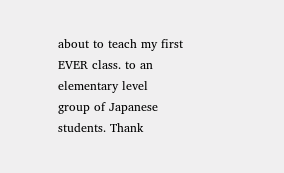about to teach my first EVER class. to an elementary level group of Japanese students. Thank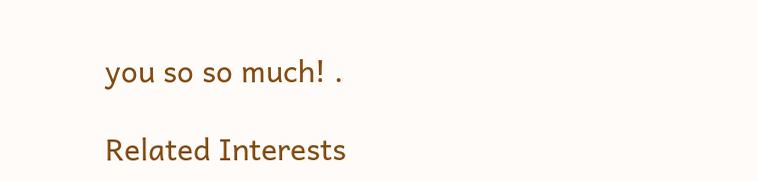you so so much! .

Related Interests